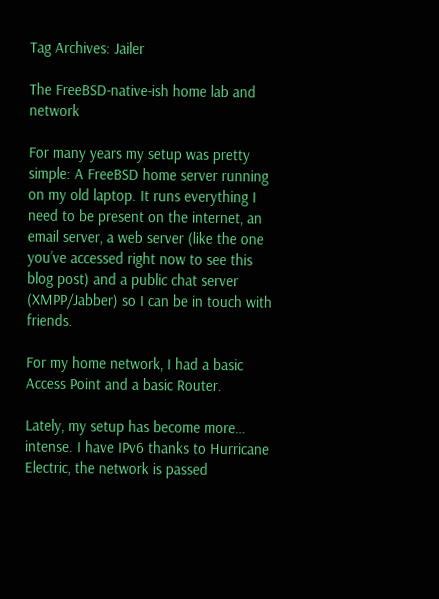Tag Archives: Jailer

The FreeBSD-native-ish home lab and network

For many years my setup was pretty simple: A FreeBSD home server running on my old laptop. It runs everything I need to be present on the internet, an email server, a web server (like the one you’ve accessed right now to see this blog post) and a public chat server (XMPP/Jabber) so I can be in touch with friends.

For my home network, I had a basic Access Point and a basic Router.

Lately, my setup has become more… intense. I have IPv6 thanks to Hurricane Electric, the network is passed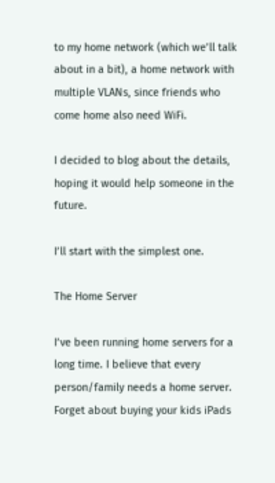to my home network (which we’ll talk about in a bit), a home network with multiple VLANs, since friends who come home also need WiFi.

I decided to blog about the details, hoping it would help someone in the future.

I’ll start with the simplest one.

The Home Server

I’ve been running home servers for a long time. I believe that every person/family needs a home server. Forget about buying your kids iPads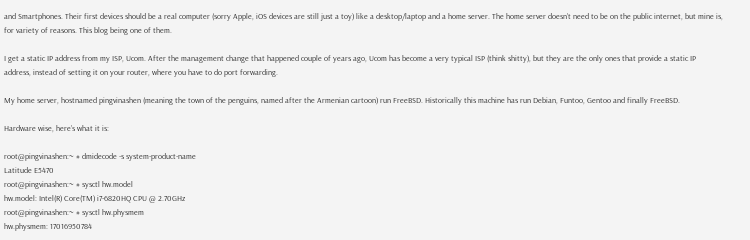and Smartphones. Their first devices should be a real computer (sorry Apple, iOS devices are still just a toy) like a desktop/laptop and a home server. The home server doesn’t need to be on the public internet, but mine is, for variety of reasons. This blog being one of them.

I get a static IP address from my ISP, Ucom. After the management change that happened couple of years ago, Ucom has become a very typical ISP (think shitty), but they are the only ones that provide a static IP address, instead of setting it on your router, where you have to do port forwarding.

My home server, hostnamed pingvinashen (meaning the town of the penguins, named after the Armenian cartoon) run FreeBSD. Historically this machine has run Debian, Funtoo, Gentoo and finally FreeBSD.

Hardware wise, here’s what it is:

root@pingvinashen:~ # dmidecode -s system-product-name
Latitude E5470
root@pingvinashen:~ # sysctl hw.model
hw.model: Intel(R) Core(TM) i7-6820HQ CPU @ 2.70GHz
root@pingvinashen:~ # sysctl hw.physmem
hw.physmem: 17016950784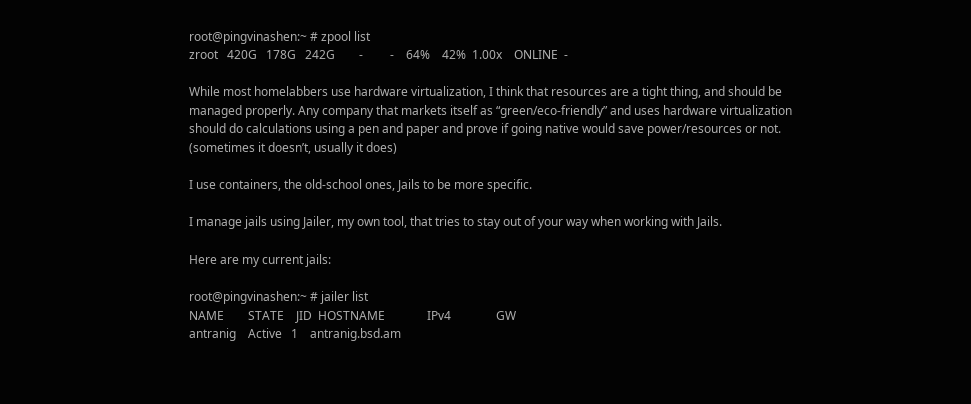root@pingvinashen:~ # zpool list
zroot   420G   178G   242G        -         -    64%    42%  1.00x    ONLINE  -

While most homelabbers use hardware virtualization, I think that resources are a tight thing, and should be managed properly. Any company that markets itself as “green/eco-friendly” and uses hardware virtualization should do calculations using a pen and paper and prove if going native would save power/resources or not. (sometimes it doesn’t, usually it does)

I use containers, the old-school ones, Jails to be more specific.

I manage jails using Jailer, my own tool, that tries to stay out of your way when working with Jails.

Here are my current jails:

root@pingvinashen:~ # jailer list
NAME        STATE    JID  HOSTNAME              IPv4               GW
antranig    Active   1    antranig.bsd.am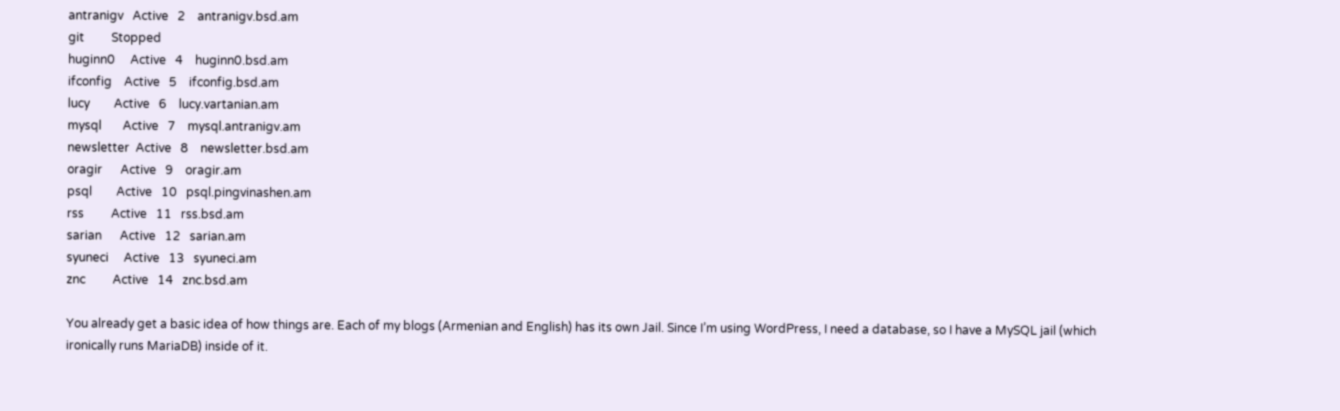antranigv   Active   2    antranigv.bsd.am
git         Stopped
huginn0     Active   4    huginn0.bsd.am
ifconfig    Active   5    ifconfig.bsd.am
lucy        Active   6    lucy.vartanian.am
mysql       Active   7    mysql.antranigv.am
newsletter  Active   8    newsletter.bsd.am
oragir      Active   9    oragir.am
psql        Active   10   psql.pingvinashen.am
rss         Active   11   rss.bsd.am
sarian      Active   12   sarian.am
syuneci     Active   13   syuneci.am
znc         Active   14   znc.bsd.am

You already get a basic idea of how things are. Each of my blogs (Armenian and English) has its own Jail. Since I’m using WordPress, I need a database, so I have a MySQL jail (which ironically runs MariaDB) inside of it.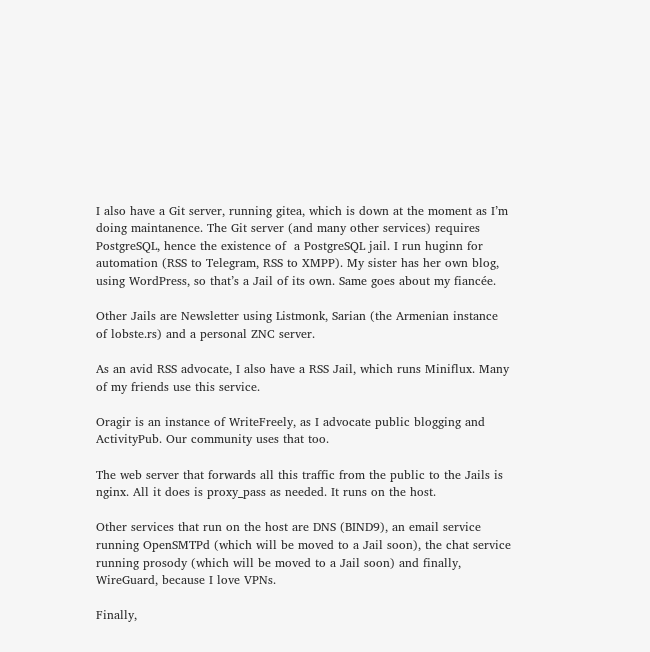I also have a Git server, running gitea, which is down at the moment as I’m doing maintanence. The Git server (and many other services) requires PostgreSQL, hence the existence of  a PostgreSQL jail. I run huginn for automation (RSS to Telegram, RSS to XMPP). My sister has her own blog, using WordPress, so that’s a Jail of its own. Same goes about my fiancée.

Other Jails are Newsletter using Listmonk, Sarian (the Armenian instance of lobste.rs) and a personal ZNC server.

As an avid RSS advocate, I also have a RSS Jail, which runs Miniflux. Many of my friends use this service.

Oragir is an instance of WriteFreely, as I advocate public blogging and ActivityPub. Our community uses that too.

The web server that forwards all this traffic from the public to the Jails is nginx. All it does is proxy_pass as needed. It runs on the host.

Other services that run on the host are DNS (BIND9), an email service running OpenSMTPd (which will be moved to a Jail soon), the chat service running prosody (which will be moved to a Jail soon) and finally, WireGuard, because I love VPNs.

Finally,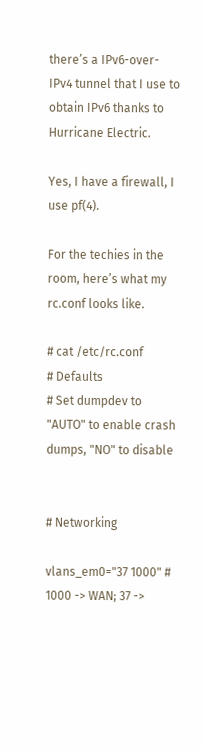there’s a IPv6-over-IPv4 tunnel that I use to obtain IPv6 thanks to Hurricane Electric.

Yes, I have a firewall, I use pf(4).

For the techies in the room, here’s what my rc.conf looks like.

# cat /etc/rc.conf
# Defaults
# Set dumpdev to "AUTO" to enable crash dumps, "NO" to disable


# Networking

vlans_em0="37 1000" # 1000 -> WAN; 37 ->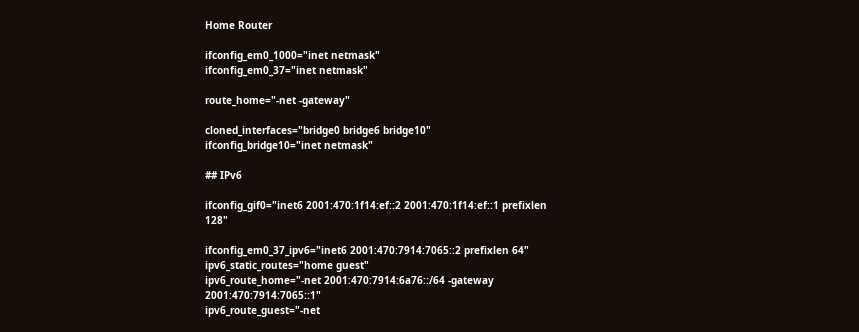Home Router

ifconfig_em0_1000="inet netmask"
ifconfig_em0_37="inet netmask"

route_home="-net -gateway"

cloned_interfaces="bridge0 bridge6 bridge10"
ifconfig_bridge10="inet netmask"

## IPv6

ifconfig_gif0="inet6 2001:470:1f14:ef::2 2001:470:1f14:ef::1 prefixlen 128"

ifconfig_em0_37_ipv6="inet6 2001:470:7914:7065::2 prefixlen 64"
ipv6_static_routes="home guest"
ipv6_route_home="-net 2001:470:7914:6a76::/64 -gateway 2001:470:7914:7065::1"
ipv6_route_guest="-net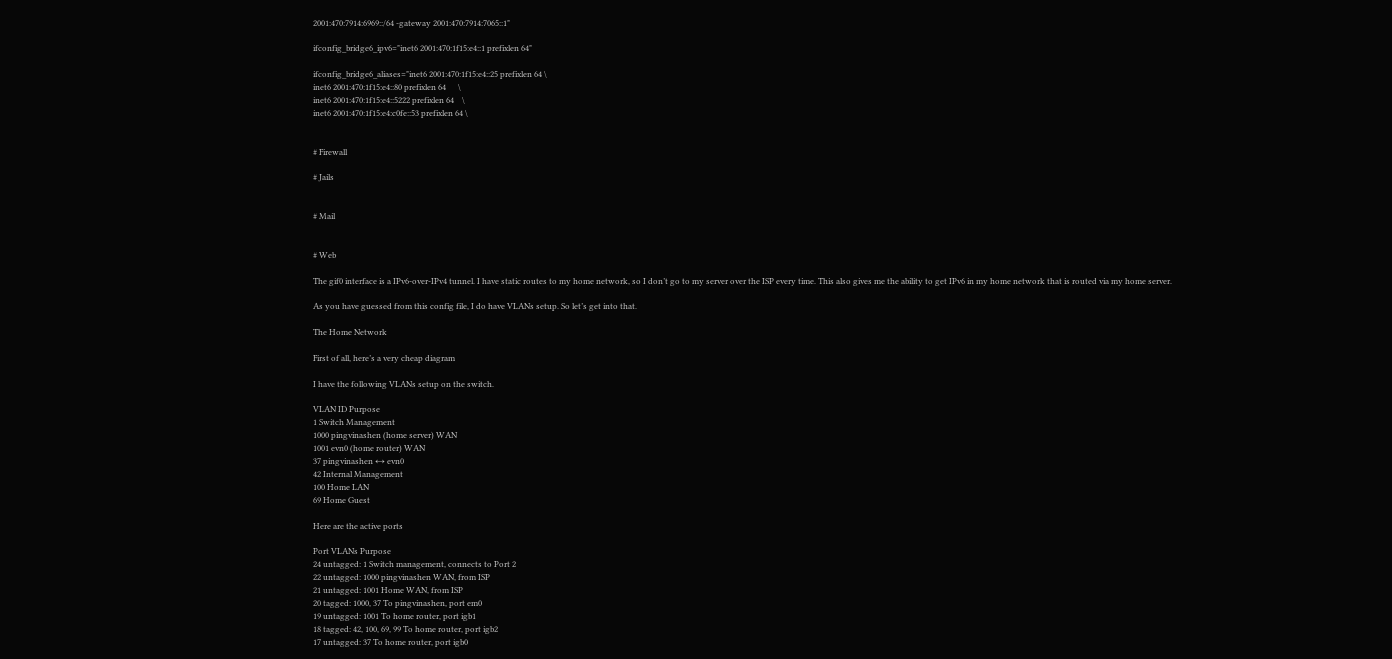2001:470:7914:6969::/64 -gateway 2001:470:7914:7065::1"

ifconfig_bridge6_ipv6="inet6 2001:470:1f15:e4::1 prefixlen 64"

ifconfig_bridge6_aliases="inet6 2001:470:1f15:e4::25 prefixlen 64 \
inet6 2001:470:1f15:e4::80 prefixlen 64      \
inet6 2001:470:1f15:e4::5222 prefixlen 64    \
inet6 2001:470:1f15:e4:c0fe::53 prefixlen 64 \


# Firewall

# Jails


# Mail


# Web

The gif0 interface is a IPv6-over-IPv4 tunnel. I have static routes to my home network, so I don’t go to my server over the ISP every time. This also gives me the ability to get IPv6 in my home network that is routed via my home server.

As you have guessed from this config file, I do have VLANs setup. So let’s get into that.

The Home Network

First of all, here’s a very cheap diagram

I have the following VLANs setup on the switch.

VLAN ID Purpose
1 Switch Management
1000 pingvinashen (home server) WAN
1001 evn0 (home router) WAN
37 pingvinashen ↔ evn0
42 Internal Management
100 Home LAN
69 Home Guest

Here are the active ports

Port VLANs Purpose
24 untagged: 1 Switch management, connects to Port 2
22 untagged: 1000 pingvinashen WAN, from ISP
21 untagged: 1001 Home WAN, from ISP
20 tagged: 1000, 37 To pingvinashen, port em0
19 untagged: 1001 To home router, port igb1
18 tagged: 42, 100, 69, 99 To home router, port igb2
17 untagged: 37 To home router, port igb0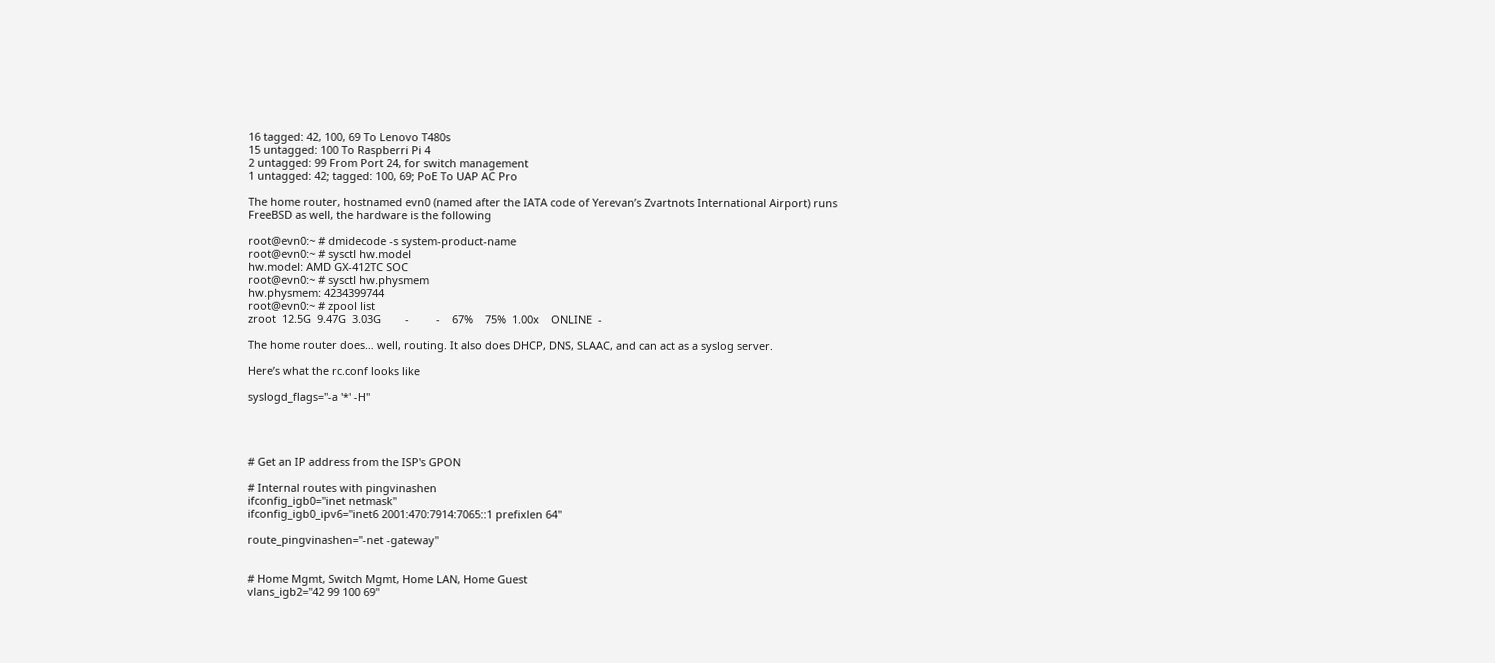16 tagged: 42, 100, 69 To Lenovo T480s
15 untagged: 100 To Raspberri Pi 4
2 untagged: 99 From Port 24, for switch management
1 untagged: 42; tagged: 100, 69; PoE To UAP AC Pro

The home router, hostnamed evn0 (named after the IATA code of Yerevan’s Zvartnots International Airport) runs FreeBSD as well, the hardware is the following

root@evn0:~ # dmidecode -s system-product-name
root@evn0:~ # sysctl hw.model
hw.model: AMD GX-412TC SOC
root@evn0:~ # sysctl hw.physmem
hw.physmem: 4234399744
root@evn0:~ # zpool list
zroot  12.5G  9.47G  3.03G        -         -    67%    75%  1.00x    ONLINE  -

The home router does… well, routing. It also does DHCP, DNS, SLAAC, and can act as a syslog server.

Here’s what the rc.conf looks like

syslogd_flags="-a '*' -H"




# Get an IP address from the ISP's GPON

# Internal routes with pingvinashen
ifconfig_igb0="inet netmask"
ifconfig_igb0_ipv6="inet6 2001:470:7914:7065::1 prefixlen 64"

route_pingvinashen="-net -gateway"


# Home Mgmt, Switch Mgmt, Home LAN, Home Guest
vlans_igb2="42 99 100 69"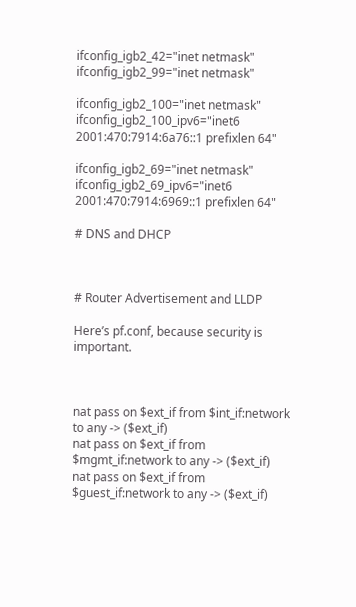ifconfig_igb2_42="inet netmask"
ifconfig_igb2_99="inet netmask"

ifconfig_igb2_100="inet netmask"
ifconfig_igb2_100_ipv6="inet6 2001:470:7914:6a76::1 prefixlen 64"

ifconfig_igb2_69="inet netmask"
ifconfig_igb2_69_ipv6="inet6 2001:470:7914:6969::1 prefixlen 64"

# DNS and DHCP



# Router Advertisement and LLDP

Here’s pf.conf, because security is important.



nat pass on $ext_if from $int_if:network to any -> ($ext_if)
nat pass on $ext_if from $mgmt_if:network to any -> ($ext_if)
nat pass on $ext_if from $guest_if:network to any -> ($ext_if)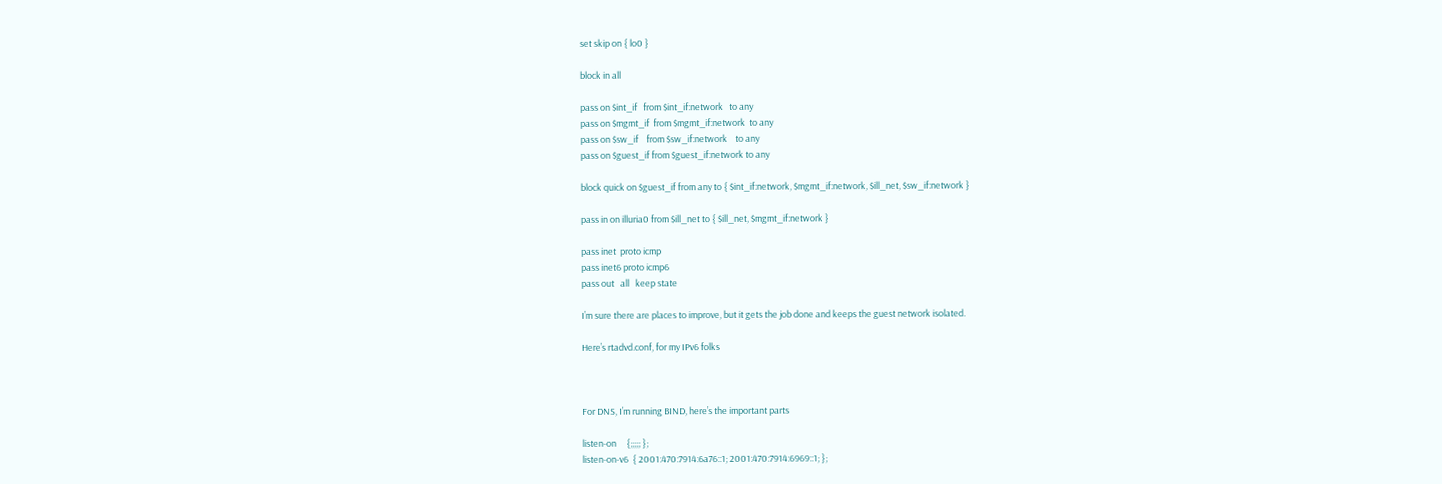set skip on { lo0 }

block in all

pass on $int_if   from $int_if:network   to any
pass on $mgmt_if  from $mgmt_if:network  to any
pass on $sw_if    from $sw_if:network    to any
pass on $guest_if from $guest_if:network to any

block quick on $guest_if from any to { $int_if:network, $mgmt_if:network, $ill_net, $sw_if:network }

pass in on illuria0 from $ill_net to { $ill_net, $mgmt_if:network }

pass inet  proto icmp
pass inet6 proto icmp6
pass out   all   keep state

I’m sure there are places to improve, but it gets the job done and keeps the guest network isolated.

Here’s rtadvd.conf, for my IPv6 folks



For DNS, I’m running BIND, here’s the important parts

listen-on     {;;;;; };
listen-on-v6  { 2001:470:7914:6a76::1; 2001:470:7914:6969::1; };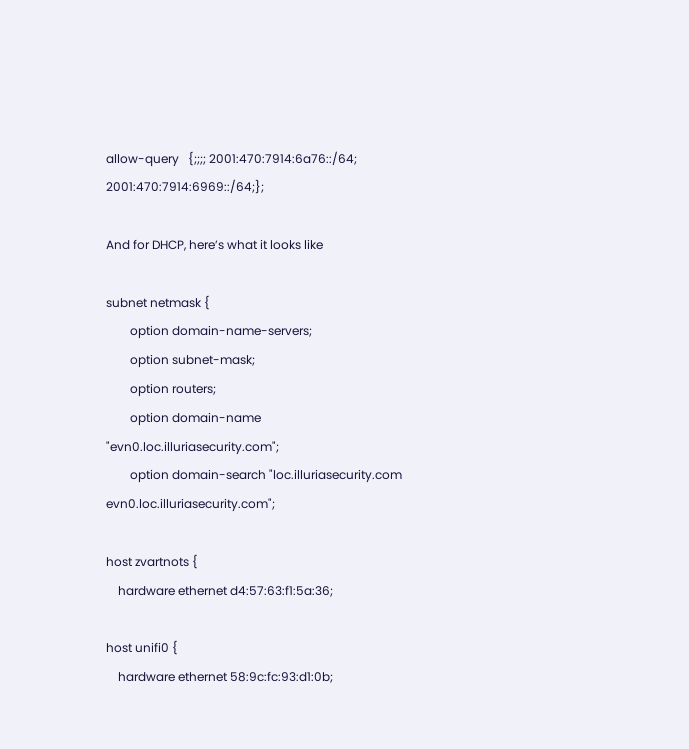allow-query   {;;;; 2001:470:7914:6a76::/64; 2001:470:7914:6969::/64;};

And for DHCP, here’s what it looks like

subnet netmask {
        option domain-name-servers;
        option subnet-mask;
        option routers;
        option domain-name "evn0.loc.illuriasecurity.com";
        option domain-search "loc.illuriasecurity.com evn0.loc.illuriasecurity.com";

host zvartnots {
    hardware ethernet d4:57:63:f1:5a:36;

host unifi0 {
    hardware ethernet 58:9c:fc:93:d1:0b;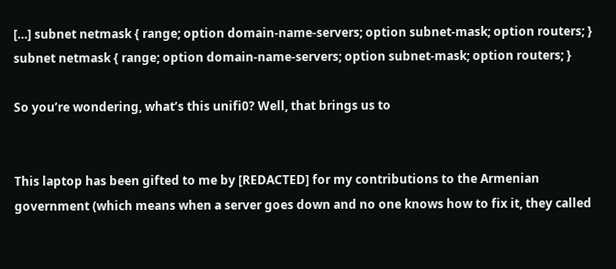[…] subnet netmask { range; option domain-name-servers; option subnet-mask; option routers; } subnet netmask { range; option domain-name-servers; option subnet-mask; option routers; }

So you’re wondering, what’s this unifi0? Well, that brings us to


This laptop has been gifted to me by [REDACTED] for my contributions to the Armenian government (which means when a server goes down and no one knows how to fix it, they called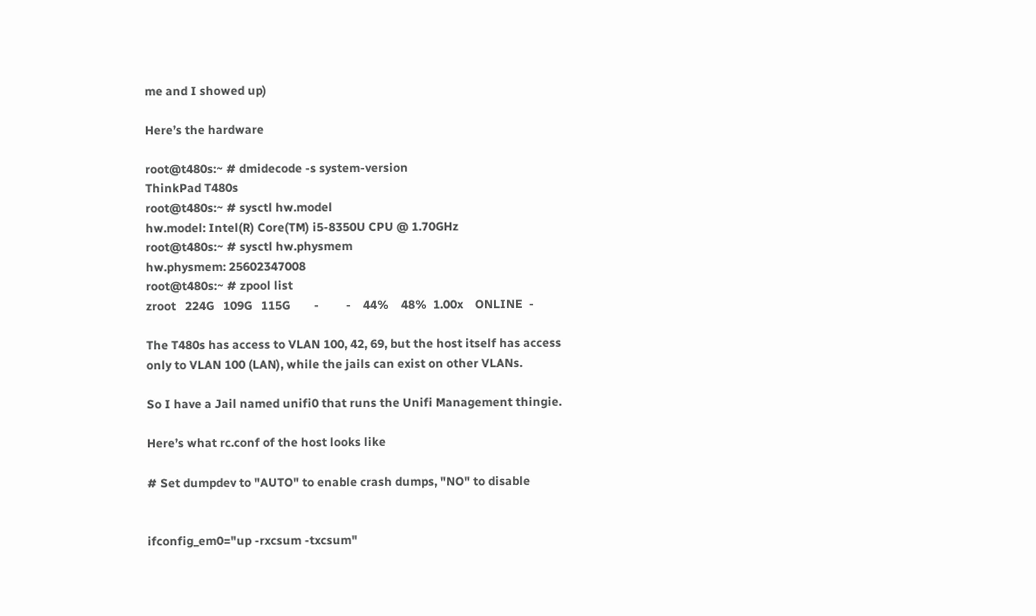me and I showed up)

Here’s the hardware

root@t480s:~ # dmidecode -s system-version
ThinkPad T480s
root@t480s:~ # sysctl hw.model
hw.model: Intel(R) Core(TM) i5-8350U CPU @ 1.70GHz
root@t480s:~ # sysctl hw.physmem
hw.physmem: 25602347008
root@t480s:~ # zpool list
zroot   224G   109G   115G        -         -    44%    48%  1.00x    ONLINE  -

The T480s has access to VLAN 100, 42, 69, but the host itself has access only to VLAN 100 (LAN), while the jails can exist on other VLANs.

So I have a Jail named unifi0 that runs the Unifi Management thingie.

Here’s what rc.conf of the host looks like

# Set dumpdev to "AUTO" to enable crash dumps, "NO" to disable


ifconfig_em0="up -rxcsum -txcsum"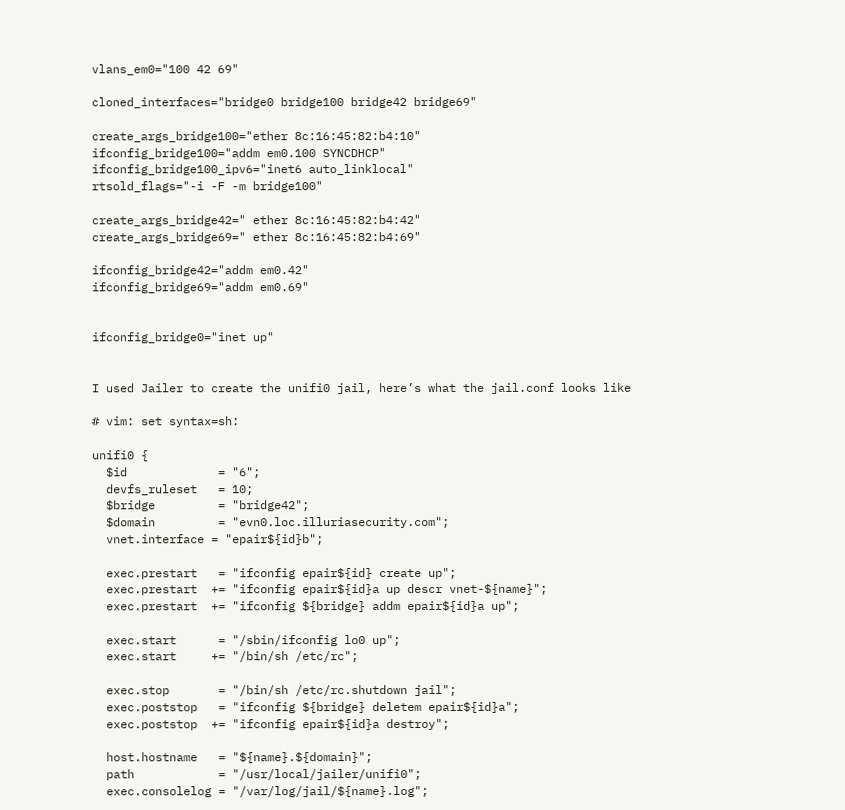vlans_em0="100 42 69"

cloned_interfaces="bridge0 bridge100 bridge42 bridge69"

create_args_bridge100="ether 8c:16:45:82:b4:10"
ifconfig_bridge100="addm em0.100 SYNCDHCP"
ifconfig_bridge100_ipv6="inet6 auto_linklocal"
rtsold_flags="-i -F -m bridge100"

create_args_bridge42=" ether 8c:16:45:82:b4:42"
create_args_bridge69=" ether 8c:16:45:82:b4:69"

ifconfig_bridge42="addm em0.42"
ifconfig_bridge69="addm em0.69"


ifconfig_bridge0="inet up"


I used Jailer to create the unifi0 jail, here’s what the jail.conf looks like

# vim: set syntax=sh:

unifi0 {
  $id             = "6";
  devfs_ruleset   = 10;
  $bridge         = "bridge42";
  $domain         = "evn0.loc.illuriasecurity.com";
  vnet.interface = "epair${id}b";

  exec.prestart   = "ifconfig epair${id} create up";
  exec.prestart  += "ifconfig epair${id}a up descr vnet-${name}";
  exec.prestart  += "ifconfig ${bridge} addm epair${id}a up";

  exec.start      = "/sbin/ifconfig lo0 up";
  exec.start     += "/bin/sh /etc/rc";

  exec.stop       = "/bin/sh /etc/rc.shutdown jail";
  exec.poststop   = "ifconfig ${bridge} deletem epair${id}a";
  exec.poststop  += "ifconfig epair${id}a destroy";

  host.hostname   = "${name}.${domain}";
  path            = "/usr/local/jailer/unifi0";
  exec.consolelog = "/var/log/jail/${name}.log";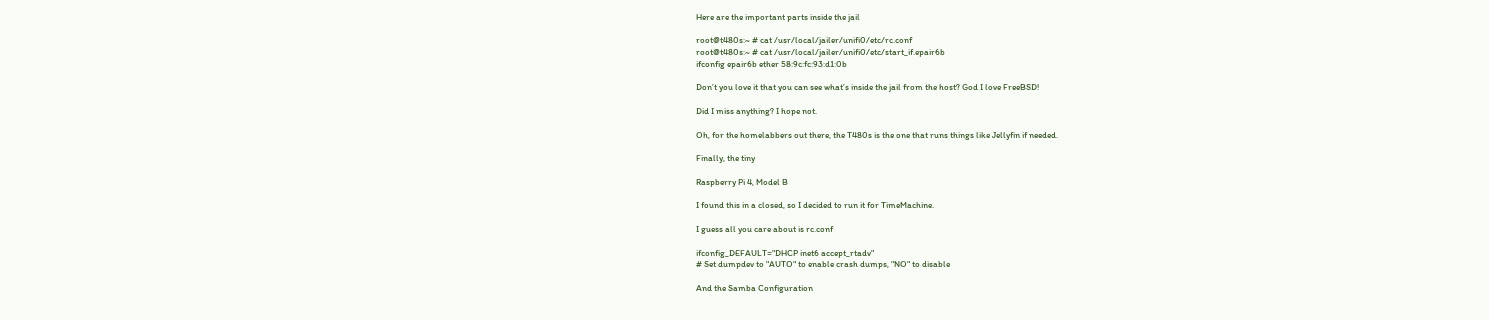Here are the important parts inside the jail

root@t480s:~ # cat /usr/local/jailer/unifi0/etc/rc.conf
root@t480s:~ # cat /usr/local/jailer/unifi0/etc/start_if.epair6b
ifconfig epair6b ether 58:9c:fc:93:d1:0b

Don’t you love it that you can see what’s inside the jail from the host? God I love FreeBSD!

Did I miss anything? I hope not.

Oh, for the homelabbers out there, the T480s is the one that runs things like Jellyfin if needed.

Finally, the tiny

Raspberry Pi 4, Model B

I found this in a closed, so I decided to run it for TimeMachine.

I guess all you care about is rc.conf

ifconfig_DEFAULT="DHCP inet6 accept_rtadv"
# Set dumpdev to "AUTO" to enable crash dumps, "NO" to disable

And the Samba Configuration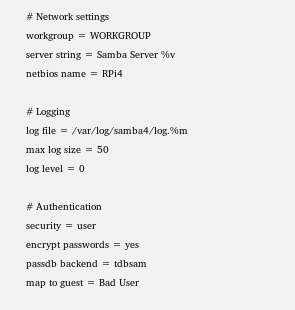# Network settings
workgroup = WORKGROUP
server string = Samba Server %v
netbios name = RPi4

# Logging
log file = /var/log/samba4/log.%m
max log size = 50
log level = 0

# Authentication
security = user
encrypt passwords = yes
passdb backend = tdbsam
map to guest = Bad User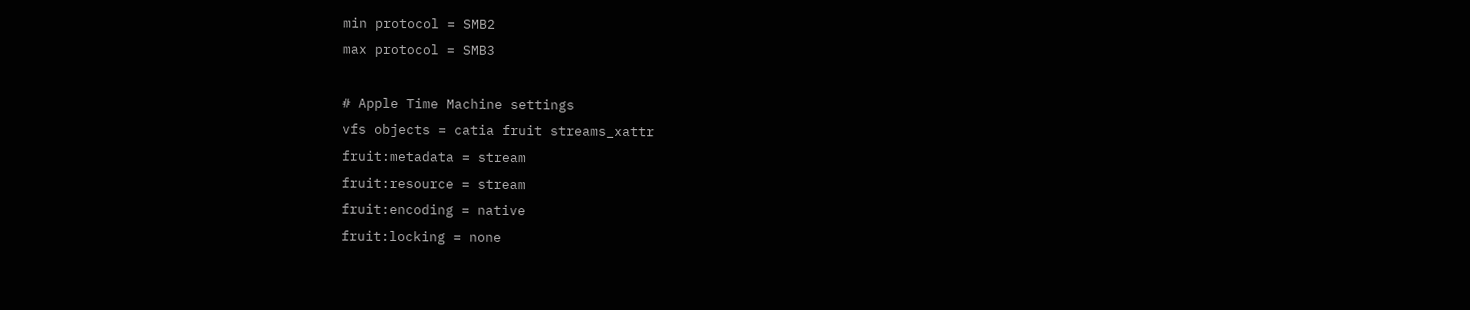min protocol = SMB2
max protocol = SMB3

# Apple Time Machine settings
vfs objects = catia fruit streams_xattr
fruit:metadata = stream
fruit:resource = stream
fruit:encoding = native
fruit:locking = none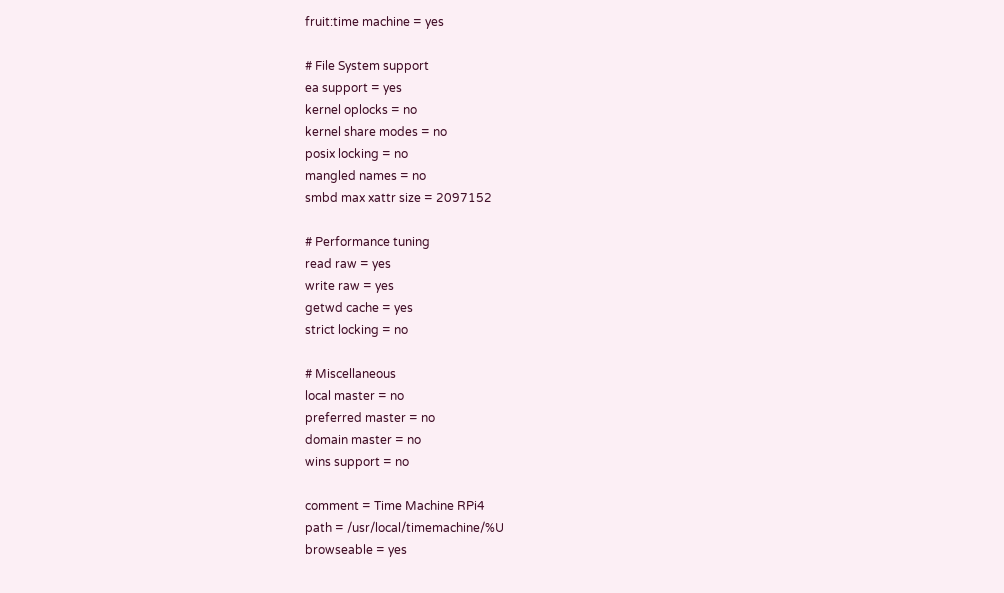fruit:time machine = yes

# File System support
ea support = yes
kernel oplocks = no
kernel share modes = no
posix locking = no
mangled names = no
smbd max xattr size = 2097152

# Performance tuning
read raw = yes
write raw = yes
getwd cache = yes
strict locking = no

# Miscellaneous
local master = no
preferred master = no
domain master = no
wins support = no

comment = Time Machine RPi4
path = /usr/local/timemachine/%U
browseable = yes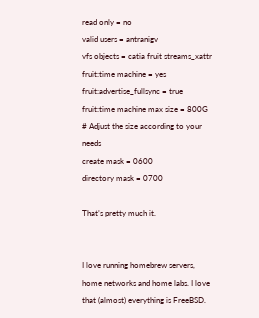read only = no
valid users = antranigv
vfs objects = catia fruit streams_xattr
fruit:time machine = yes
fruit:advertise_fullsync = true
fruit:time machine max size = 800G  # Adjust the size according to your needs
create mask = 0600
directory mask = 0700

That’s pretty much it.


I love running homebrew servers, home networks and home labs. I love that (almost) everything is FreeBSD.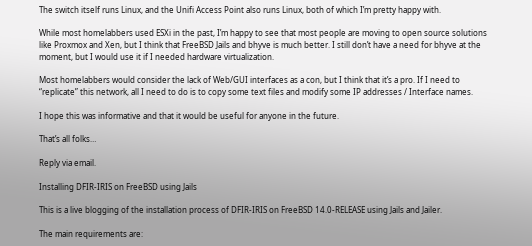The switch itself runs Linux, and the Unifi Access Point also runs Linux, both of which I’m pretty happy with.

While most homelabbers used ESXi in the past, I’m happy to see that most people are moving to open source solutions like Proxmox and Xen, but I think that FreeBSD Jails and bhyve is much better. I still don’t have a need for bhyve at the moment, but I would use it if I needed hardware virtualization.

Most homelabbers would consider the lack of Web/GUI interfaces as a con, but I think that it’s a pro. If I need to “replicate” this network, all I need to do is to copy some text files and modify some IP addresses / Interface names.

I hope this was informative and that it would be useful for anyone in the future.

That’s all folks…

Reply via email.

Installing DFIR-IRIS on FreeBSD using Jails

This is a live blogging of the installation process of DFIR-IRIS on FreeBSD 14.0-RELEASE using Jails and Jailer.

The main requirements are: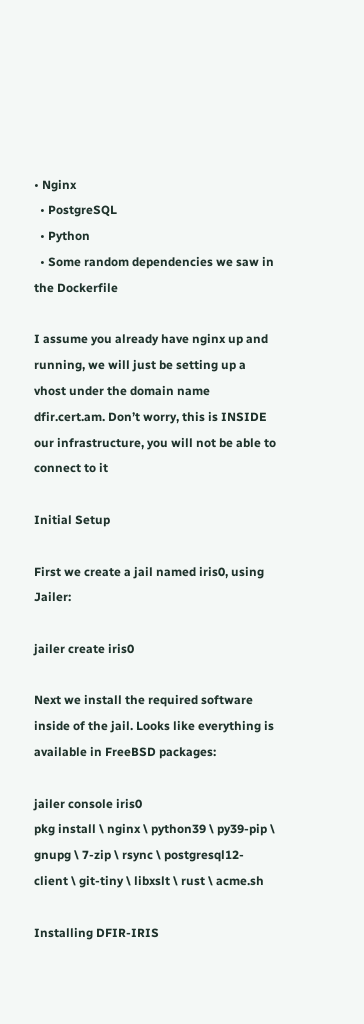• Nginx
  • PostgreSQL
  • Python
  • Some random dependencies we saw in the Dockerfile

I assume you already have nginx up and running, we will just be setting up a vhost under the domain name dfir.cert.am. Don’t worry, this is INSIDE our infrastructure, you will not be able to connect to it

Initial Setup

First we create a jail named iris0, using Jailer:

jailer create iris0

Next we install the required software inside of the jail. Looks like everything is available in FreeBSD packages:

jailer console iris0
pkg install \ nginx \ python39 \ py39-pip \ gnupg \ 7-zip \ rsync \ postgresql12-client \ git-tiny \ libxslt \ rust \ acme.sh

Installing DFIR-IRIS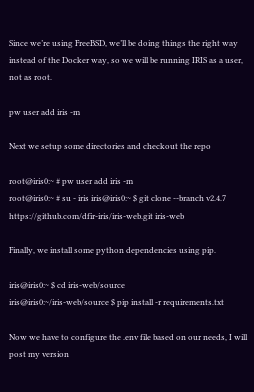Since we’re using FreeBSD, we’ll be doing things the right way instead of the Docker way, so we will be running IRIS as a user, not as root.

pw user add iris -m

Next we setup some directories and checkout the repo

root@iris0:~ # pw user add iris -m
root@iris0:~ # su - iris iris@iris0:~ $ git clone --branch v2.4.7 https://github.com/dfir-iris/iris-web.git iris-web

Finally, we install some python dependencies using pip.

iris@iris0:~ $ cd iris-web/source
iris@iris0:~/iris-web/source $ pip install -r requirements.txt

Now we have to configure the .env file based on our needs, I will post my version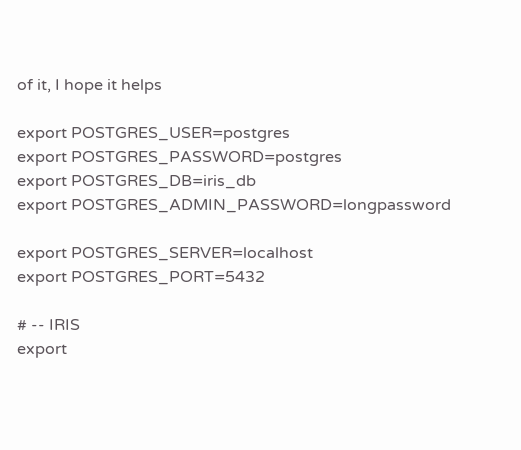of it, I hope it helps

export POSTGRES_USER=postgres
export POSTGRES_PASSWORD=postgres
export POSTGRES_DB=iris_db
export POSTGRES_ADMIN_PASSWORD=longpassword

export POSTGRES_SERVER=localhost
export POSTGRES_PORT=5432

# -- IRIS
export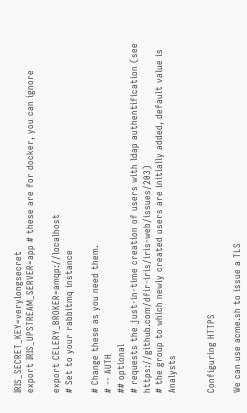IRIS_SECRET_KEY=verylongsecret
export IRIS_UPSTREAM_SERVER=app # these are for docker, you can ignore

export CELERY_BROKER=amqp://localhost
# Set to your rabbitmq instance

# Change these as you need them.
# -- AUTH
## optional
# requests the just-in-time creation of users with ldap authentification (see https://github.com/dfir-iris/iris-web/issues/203)
# the group to which newly created users are initially added, default value is Analysts


Configuring HTTPS

We can use acme.sh to issue a TLS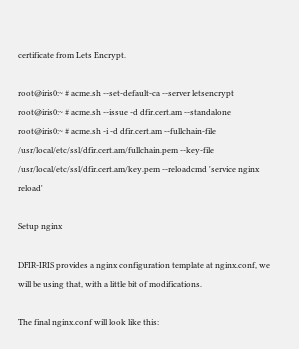certificate from Lets Encrypt.

root@iris0:~ # acme.sh --set-default-ca --server letsencrypt
root@iris0:~ # acme.sh --issue -d dfir.cert.am --standalone
root@iris0:~ # acme.sh -i -d dfir.cert.am --fullchain-file /usr/local/etc/ssl/dfir.cert.am/fullchain.pem --key-file /usr/local/etc/ssl/dfir.cert.am/key.pem --reloadcmd 'service nginx reload'

Setup nginx

DFIR-IRIS provides a nginx configuration template at nginx.conf, we will be using that, with a little bit of modifications.

The final nginx.conf will look like this: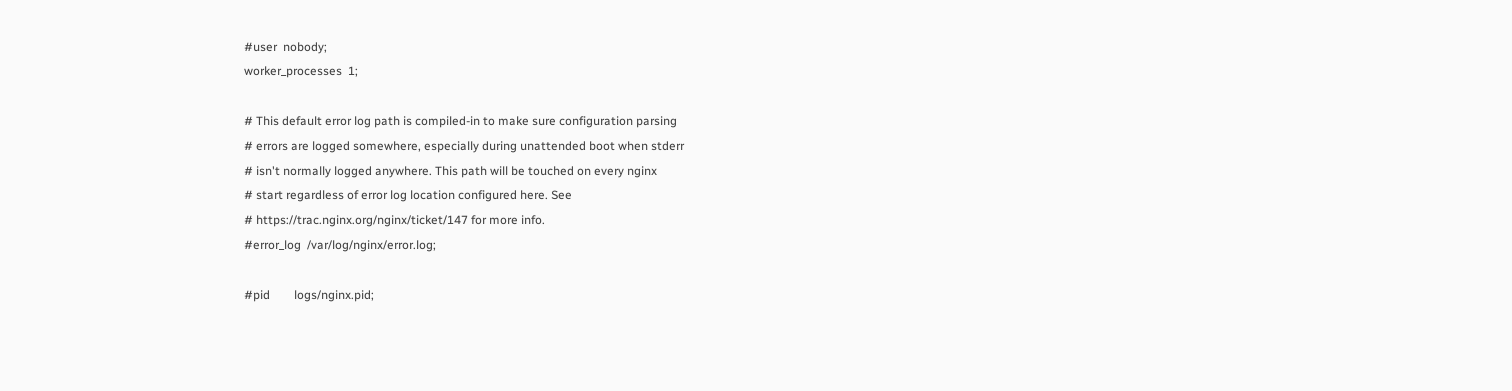#user  nobody;
worker_processes  1;

# This default error log path is compiled-in to make sure configuration parsing
# errors are logged somewhere, especially during unattended boot when stderr
# isn't normally logged anywhere. This path will be touched on every nginx
# start regardless of error log location configured here. See
# https://trac.nginx.org/nginx/ticket/147 for more info.
#error_log  /var/log/nginx/error.log;

#pid        logs/nginx.pid;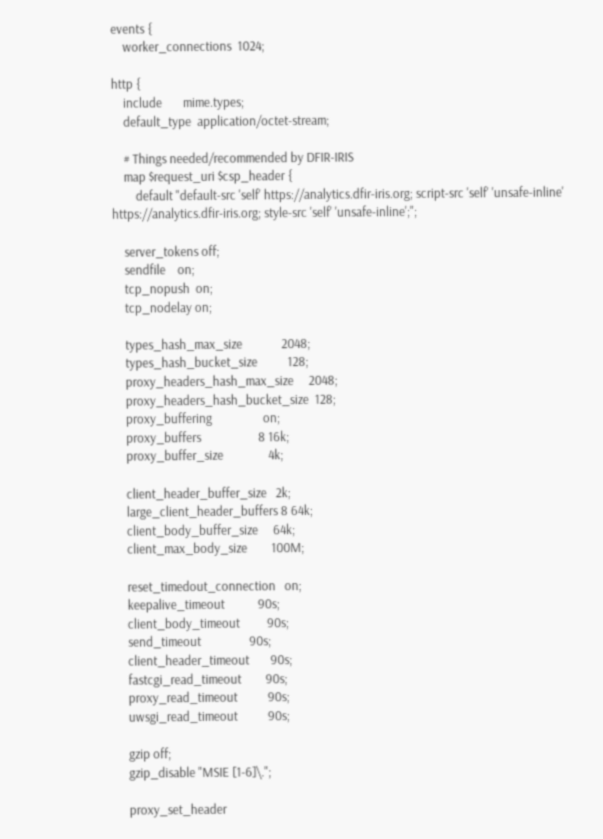events {
    worker_connections  1024;

http {
    include       mime.types;
    default_type  application/octet-stream;

    # Things needed/recommended by DFIR-IRIS
    map $request_uri $csp_header {
        default "default-src 'self' https://analytics.dfir-iris.org; script-src 'self' 'unsafe-inline' https://analytics.dfir-iris.org; style-src 'self' 'unsafe-inline';";

    server_tokens off;
    sendfile    on;
    tcp_nopush  on;
    tcp_nodelay on;

    types_hash_max_size             2048;
    types_hash_bucket_size          128;
    proxy_headers_hash_max_size     2048;
    proxy_headers_hash_bucket_size  128;
    proxy_buffering                 on;
    proxy_buffers                   8 16k;
    proxy_buffer_size               4k;

    client_header_buffer_size   2k;
    large_client_header_buffers 8 64k;
    client_body_buffer_size     64k;
    client_max_body_size        100M;

    reset_timedout_connection   on;
    keepalive_timeout           90s;
    client_body_timeout         90s;
    send_timeout                90s;
    client_header_timeout       90s;
    fastcgi_read_timeout        90s;
    proxy_read_timeout          90s;
    uwsgi_read_timeout          90s;

    gzip off;
    gzip_disable "MSIE [1-6]\.";

    proxy_set_header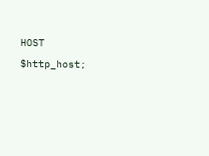HOST                $http_host;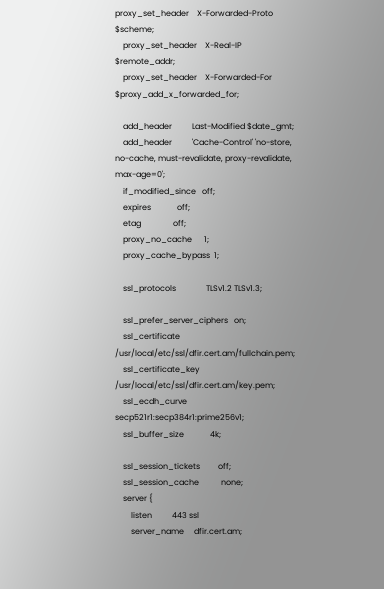proxy_set_header    X-Forwarded-Proto   $scheme;
    proxy_set_header    X-Real-IP           $remote_addr;
    proxy_set_header    X-Forwarded-For     $proxy_add_x_forwarded_for;

    add_header          Last-Modified $date_gmt;
    add_header          'Cache-Control' 'no-store, no-cache, must-revalidate, proxy-revalidate, max-age=0';
    if_modified_since   off;
    expires             off;
    etag                off;
    proxy_no_cache      1;
    proxy_cache_bypass  1;

    ssl_protocols               TLSv1.2 TLSv1.3;

    ssl_prefer_server_ciphers   on;
    ssl_certificate             /usr/local/etc/ssl/dfir.cert.am/fullchain.pem;
    ssl_certificate_key         /usr/local/etc/ssl/dfir.cert.am/key.pem;
    ssl_ecdh_curve              secp521r1:secp384r1:prime256v1;
    ssl_buffer_size             4k;

    ssl_session_tickets         off;
    ssl_session_cache           none;
    server {
        listen          443 ssl
        server_name     dfir.cert.am;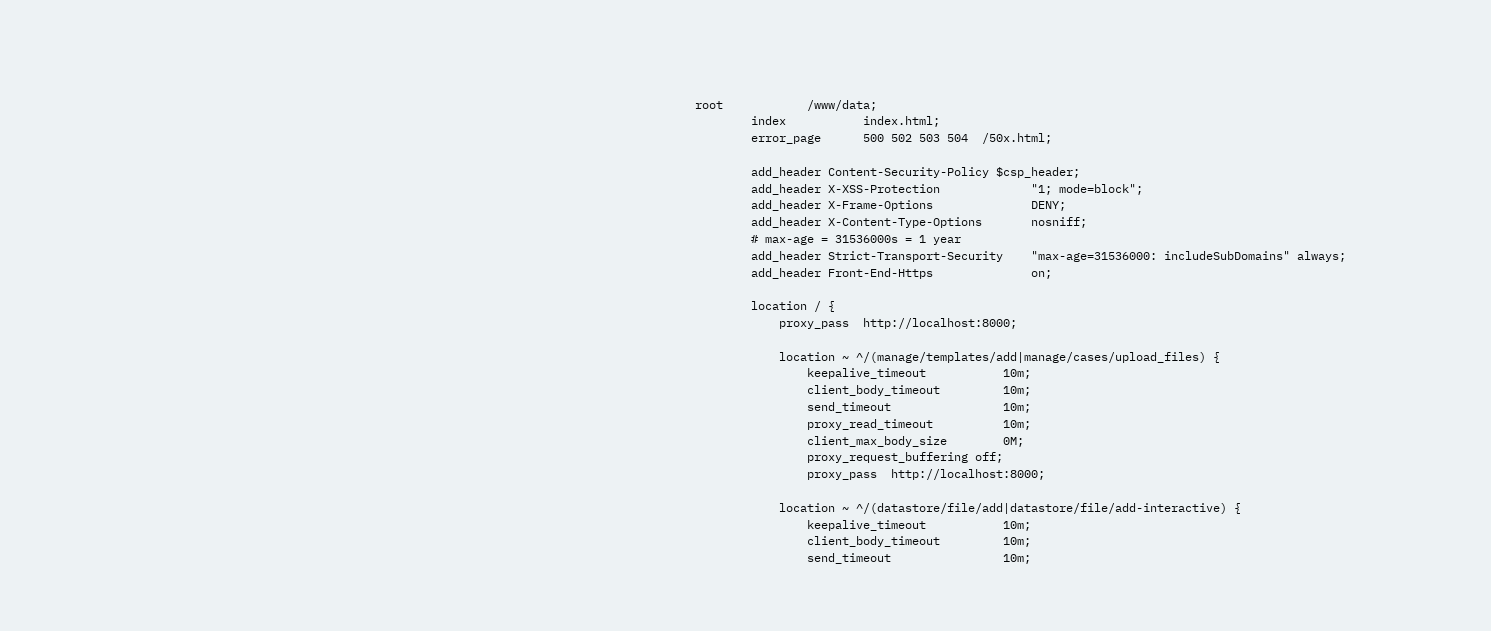root            /www/data;
        index           index.html;
        error_page      500 502 503 504  /50x.html;

        add_header Content-Security-Policy $csp_header;
        add_header X-XSS-Protection             "1; mode=block";
        add_header X-Frame-Options              DENY;
        add_header X-Content-Type-Options       nosniff;
        # max-age = 31536000s = 1 year
        add_header Strict-Transport-Security    "max-age=31536000: includeSubDomains" always;
        add_header Front-End-Https              on;

        location / {
            proxy_pass  http://localhost:8000;

            location ~ ^/(manage/templates/add|manage/cases/upload_files) {
                keepalive_timeout           10m;
                client_body_timeout         10m;
                send_timeout                10m;
                proxy_read_timeout          10m;
                client_max_body_size        0M;
                proxy_request_buffering off;
                proxy_pass  http://localhost:8000;

            location ~ ^/(datastore/file/add|datastore/file/add-interactive) {
                keepalive_timeout           10m;
                client_body_timeout         10m;
                send_timeout                10m;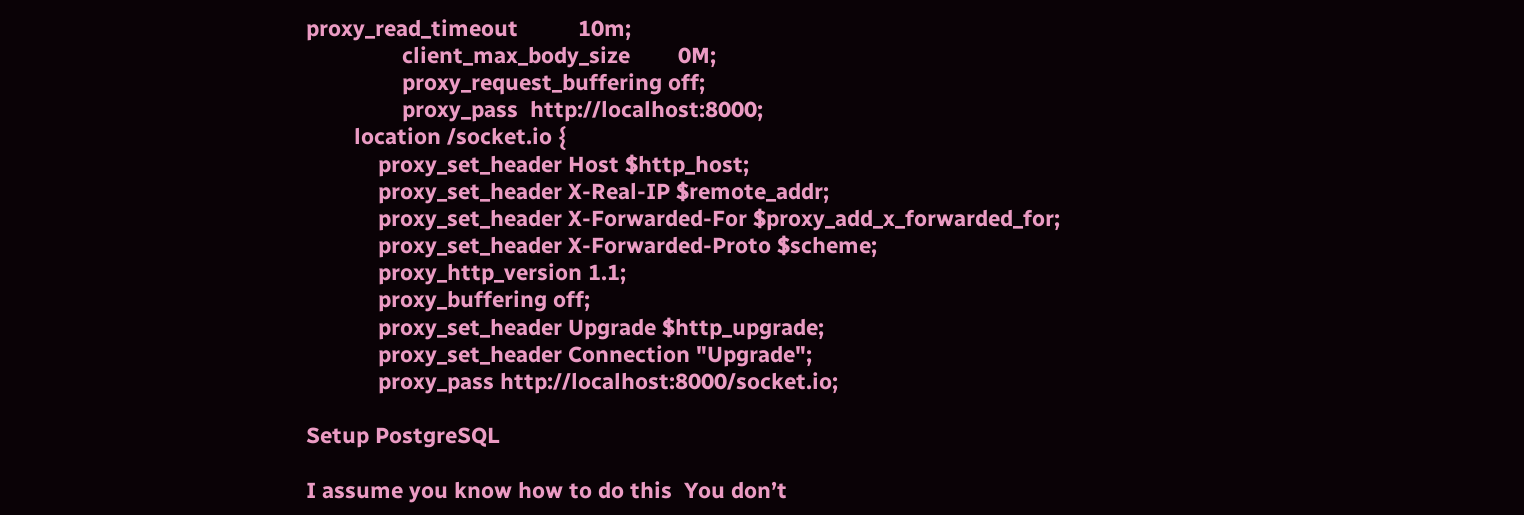proxy_read_timeout          10m;
                client_max_body_size        0M;
                proxy_request_buffering off;
                proxy_pass  http://localhost:8000;
        location /socket.io {
            proxy_set_header Host $http_host;
            proxy_set_header X-Real-IP $remote_addr;
            proxy_set_header X-Forwarded-For $proxy_add_x_forwarded_for;
            proxy_set_header X-Forwarded-Proto $scheme;
            proxy_http_version 1.1;
            proxy_buffering off;
            proxy_set_header Upgrade $http_upgrade;
            proxy_set_header Connection "Upgrade";
            proxy_pass http://localhost:8000/socket.io;

Setup PostgreSQL

I assume you know how to do this  You don’t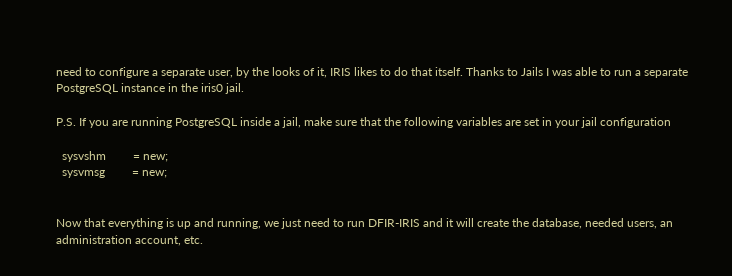need to configure a separate user, by the looks of it, IRIS likes to do that itself. Thanks to Jails I was able to run a separate PostgreSQL instance in the iris0 jail.

P.S. If you are running PostgreSQL inside a jail, make sure that the following variables are set in your jail configuration

  sysvshm         = new;
  sysvmsg         = new;


Now that everything is up and running, we just need to run DFIR-IRIS and it will create the database, needed users, an administration account, etc.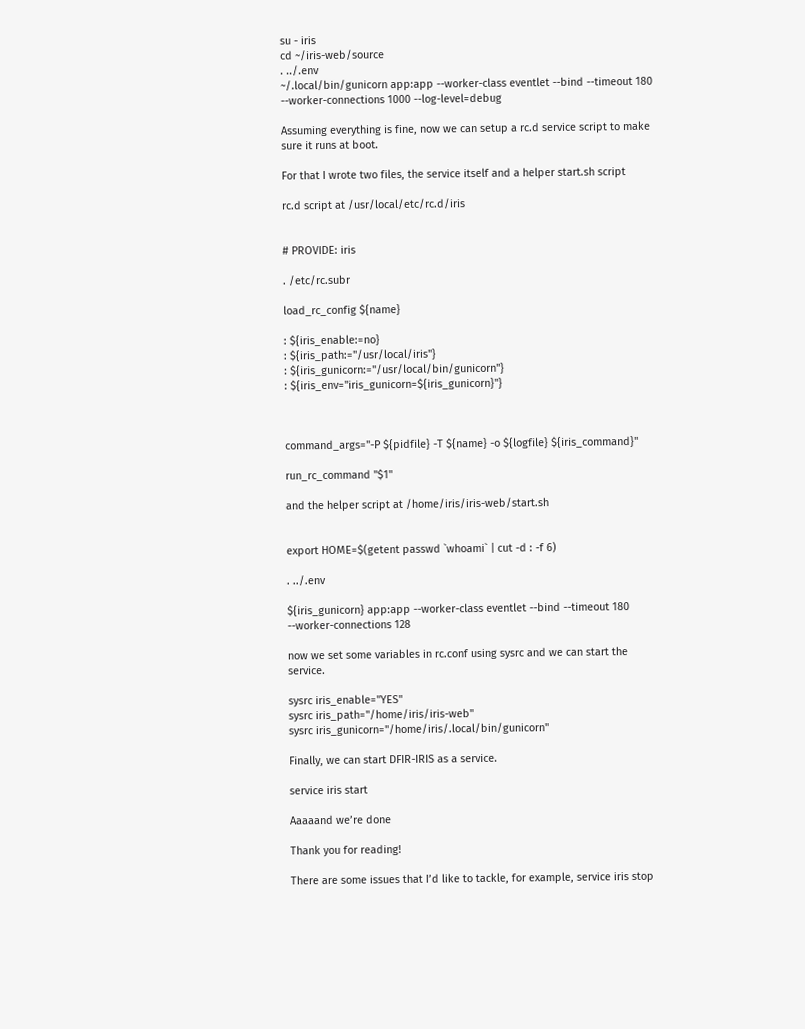su - iris
cd ~/iris-web/source
. ../.env
~/.local/bin/gunicorn app:app --worker-class eventlet --bind --timeout 180 --worker-connections 1000 --log-level=debug

Assuming everything is fine, now we can setup a rc.d service script to make sure it runs at boot.

For that I wrote two files, the service itself and a helper start.sh script

rc.d script at /usr/local/etc/rc.d/iris


# PROVIDE: iris

. /etc/rc.subr

load_rc_config ${name}

: ${iris_enable:=no}
: ${iris_path:="/usr/local/iris"}
: ${iris_gunicorn:="/usr/local/bin/gunicorn"}
: ${iris_env="iris_gunicorn=${iris_gunicorn}"}



command_args="-P ${pidfile} -T ${name} -o ${logfile} ${iris_command}"

run_rc_command "$1"

and the helper script at /home/iris/iris-web/start.sh


export HOME=$(getent passwd `whoami` | cut -d : -f 6)

. ../.env

${iris_gunicorn} app:app --worker-class eventlet --bind --timeout 180 --worker-connections 128

now we set some variables in rc.conf using sysrc and we can start the service.

sysrc iris_enable="YES"
sysrc iris_path="/home/iris/iris-web"
sysrc iris_gunicorn="/home/iris/.local/bin/gunicorn"

Finally, we can start DFIR-IRIS as a service.

service iris start

Aaaaand we’re done

Thank you for reading!

There are some issues that I’d like to tackle, for example, service iris stop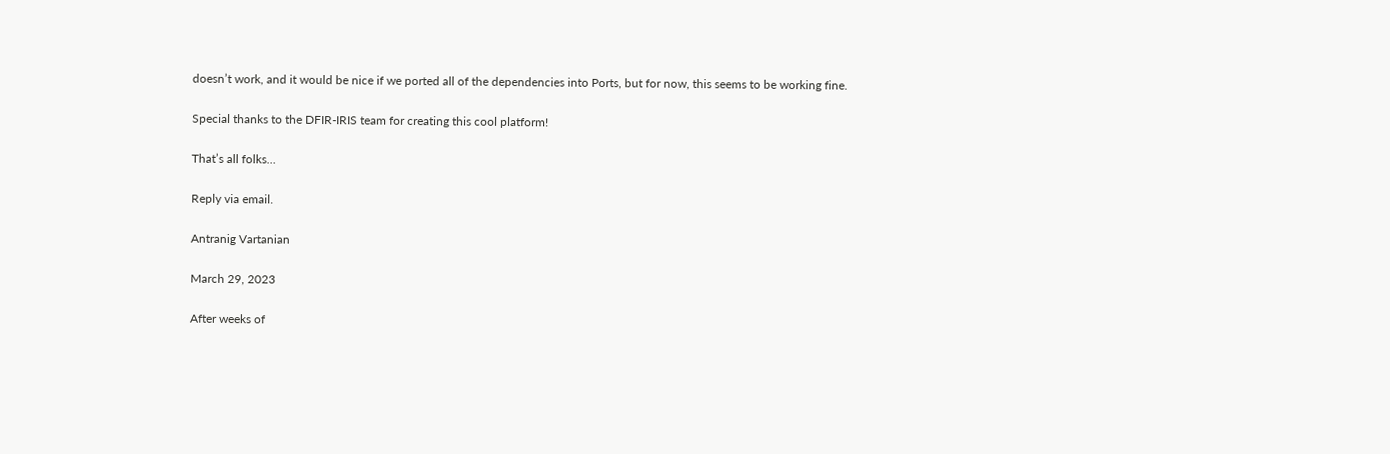doesn’t work, and it would be nice if we ported all of the dependencies into Ports, but for now, this seems to be working fine.

Special thanks to the DFIR-IRIS team for creating this cool platform!

That’s all folks…

Reply via email.

Antranig Vartanian

March 29, 2023

After weeks of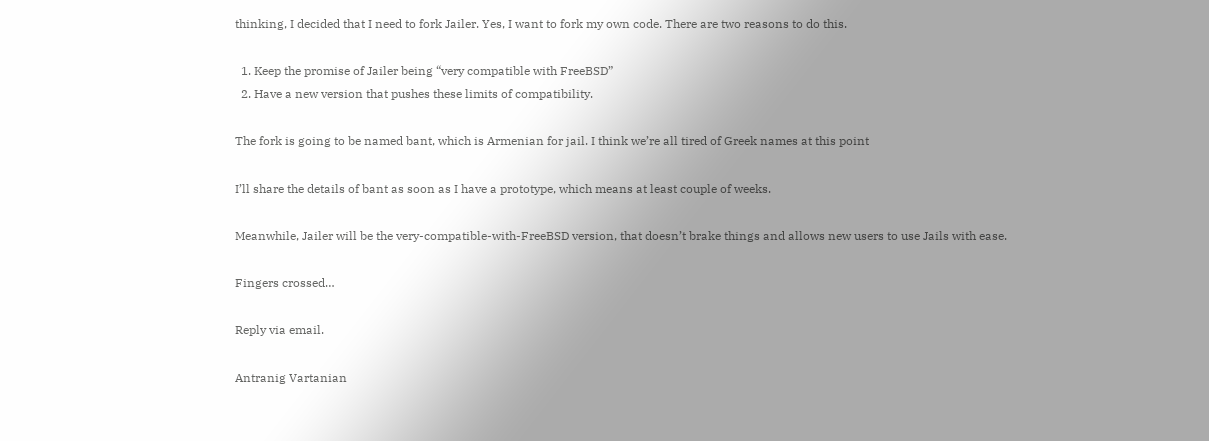thinking, I decided that I need to fork Jailer. Yes, I want to fork my own code. There are two reasons to do this.

  1. Keep the promise of Jailer being “very compatible with FreeBSD”
  2. Have a new version that pushes these limits of compatibility.

The fork is going to be named bant, which is Armenian for jail. I think we’re all tired of Greek names at this point

I’ll share the details of bant as soon as I have a prototype, which means at least couple of weeks.

Meanwhile, Jailer will be the very-compatible-with-FreeBSD version, that doesn’t brake things and allows new users to use Jails with ease.

Fingers crossed…

Reply via email.

Antranig Vartanian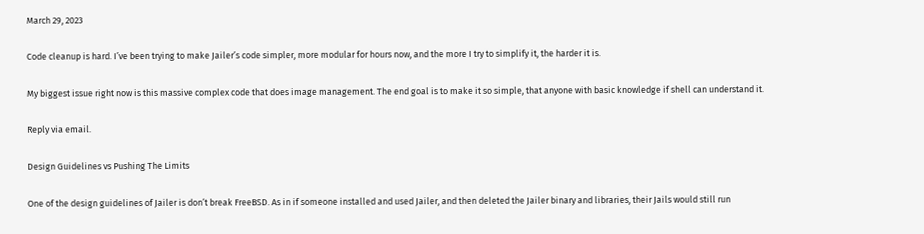March 29, 2023

Code cleanup is hard. I’ve been trying to make Jailer’s code simpler, more modular for hours now, and the more I try to simplify it, the harder it is.

My biggest issue right now is this massive complex code that does image management. The end goal is to make it so simple, that anyone with basic knowledge if shell can understand it.

Reply via email.

Design Guidelines vs Pushing The Limits

One of the design guidelines of Jailer is don’t break FreeBSD. As in if someone installed and used Jailer, and then deleted the Jailer binary and libraries, their Jails would still run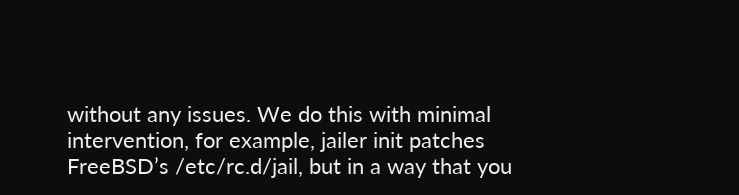without any issues. We do this with minimal intervention, for example, jailer init patches FreeBSD’s /etc/rc.d/jail, but in a way that you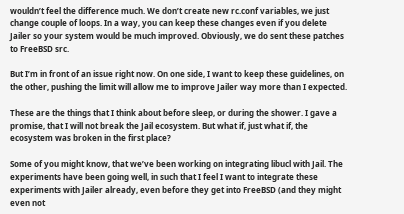wouldn’t feel the difference much. We don’t create new rc.conf variables, we just change couple of loops. In a way, you can keep these changes even if you delete Jailer so your system would be much improved. Obviously, we do sent these patches to FreeBSD src.

But I’m in front of an issue right now. On one side, I want to keep these guidelines, on the other, pushing the limit will allow me to improve Jailer way more than I expected.

These are the things that I think about before sleep, or during the shower. I gave a promise, that I will not break the Jail ecosystem. But what if, just what if, the ecosystem was broken in the first place?

Some of you might know, that we’ve been working on integrating libucl with Jail. The experiments have been going well, in such that I feel I want to integrate these experiments with Jailer already, even before they get into FreeBSD (and they might even not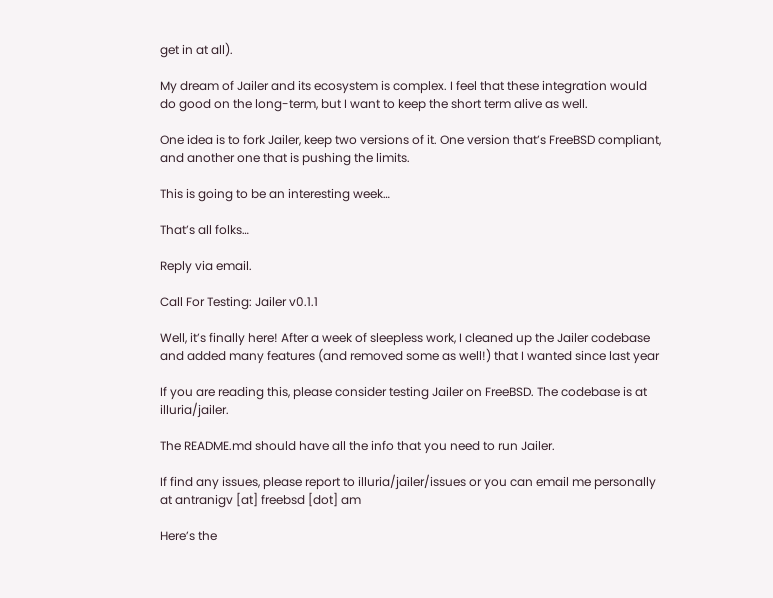get in at all).

My dream of Jailer and its ecosystem is complex. I feel that these integration would do good on the long-term, but I want to keep the short term alive as well.

One idea is to fork Jailer, keep two versions of it. One version that’s FreeBSD compliant, and another one that is pushing the limits.

This is going to be an interesting week…

That’s all folks…

Reply via email.

Call For Testing: Jailer v0.1.1

Well, it’s finally here! After a week of sleepless work, I cleaned up the Jailer codebase and added many features (and removed some as well!) that I wanted since last year

If you are reading this, please consider testing Jailer on FreeBSD. The codebase is at illuria/jailer.

The README.md should have all the info that you need to run Jailer.

If find any issues, please report to illuria/jailer/issues or you can email me personally at antranigv [at] freebsd [dot] am

Here’s the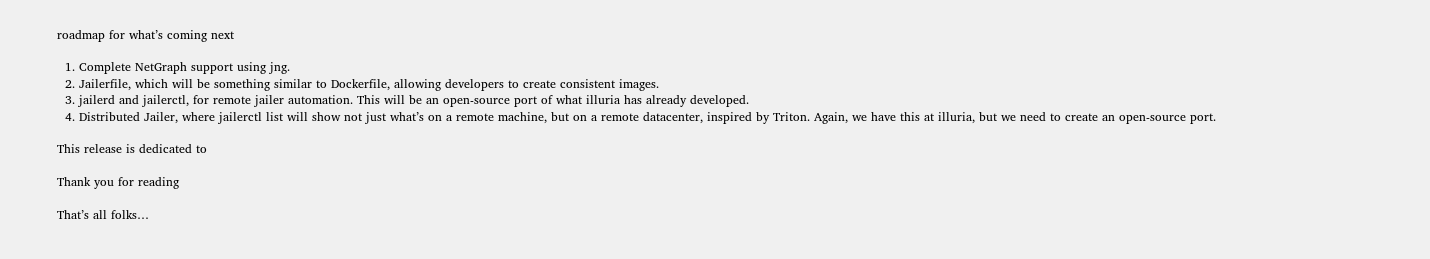roadmap for what’s coming next

  1. Complete NetGraph support using jng.
  2. Jailerfile, which will be something similar to Dockerfile, allowing developers to create consistent images.
  3. jailerd and jailerctl, for remote jailer automation. This will be an open-source port of what illuria has already developed.
  4. Distributed Jailer, where jailerctl list will show not just what’s on a remote machine, but on a remote datacenter, inspired by Triton. Again, we have this at illuria, but we need to create an open-source port.

This release is dedicated to

Thank you for reading

That’s all folks…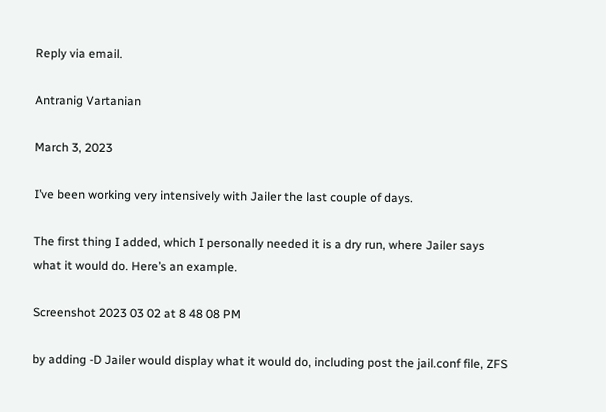Reply via email.

Antranig Vartanian

March 3, 2023

I’ve been working very intensively with Jailer the last couple of days.

The first thing I added, which I personally needed it is a dry run, where Jailer says what it would do. Here’s an example.

Screenshot 2023 03 02 at 8 48 08 PM

by adding -D Jailer would display what it would do, including post the jail.conf file, ZFS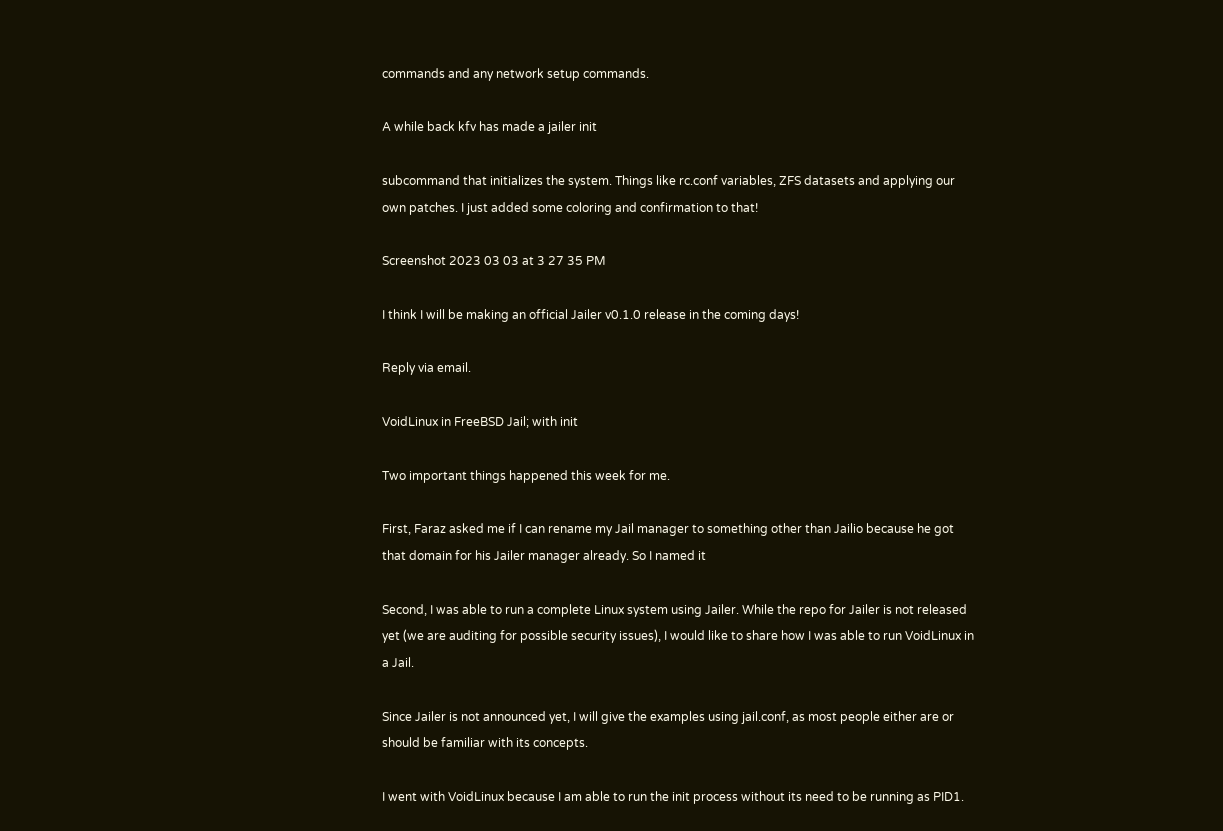commands and any network setup commands.

A while back kfv has made a jailer init

subcommand that initializes the system. Things like rc.conf variables, ZFS datasets and applying our own patches. I just added some coloring and confirmation to that!

Screenshot 2023 03 03 at 3 27 35 PM

I think I will be making an official Jailer v0.1.0 release in the coming days!

Reply via email.

VoidLinux in FreeBSD Jail; with init

Two important things happened this week for me.

First, Faraz asked me if I can rename my Jail manager to something other than Jailio because he got that domain for his Jailer manager already. So I named it

Second, I was able to run a complete Linux system using Jailer. While the repo for Jailer is not released yet (we are auditing for possible security issues), I would like to share how I was able to run VoidLinux in a Jail.

Since Jailer is not announced yet, I will give the examples using jail.conf, as most people either are or should be familiar with its concepts.

I went with VoidLinux because I am able to run the init process without its need to be running as PID1.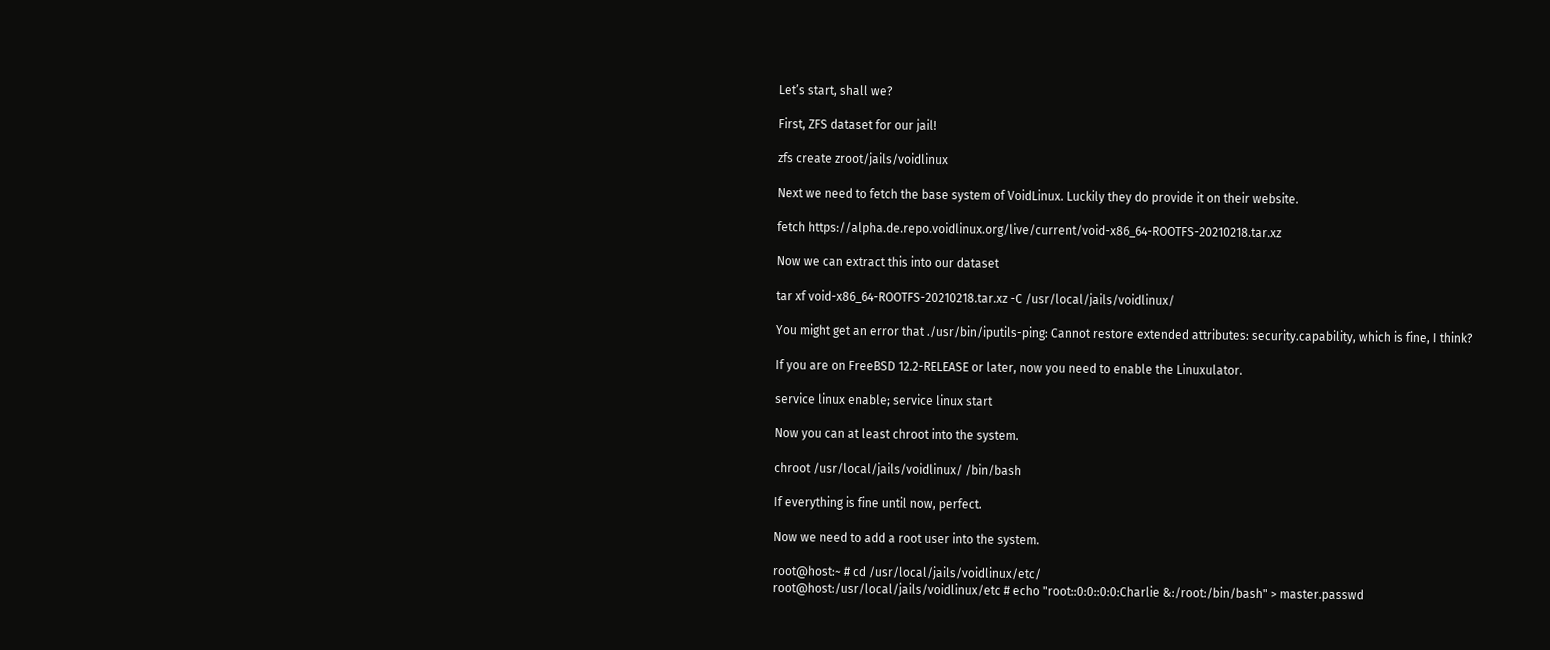Let’s start, shall we?

First, ZFS dataset for our jail!

zfs create zroot/jails/voidlinux

Next we need to fetch the base system of VoidLinux. Luckily they do provide it on their website.

fetch https://alpha.de.repo.voidlinux.org/live/current/void-x86_64-ROOTFS-20210218.tar.xz

Now we can extract this into our dataset

tar xf void-x86_64-ROOTFS-20210218.tar.xz -C /usr/local/jails/voidlinux/

You might get an error that ./usr/bin/iputils-ping: Cannot restore extended attributes: security.capability, which is fine, I think?

If you are on FreeBSD 12.2-RELEASE or later, now you need to enable the Linuxulator.

service linux enable; service linux start

Now you can at least chroot into the system.

chroot /usr/local/jails/voidlinux/ /bin/bash

If everything is fine until now, perfect.

Now we need to add a root user into the system.

root@host:~ # cd /usr/local/jails/voidlinux/etc/
root@host:/usr/local/jails/voidlinux/etc # echo "root::0:0::0:0:Charlie &:/root:/bin/bash" > master.passwd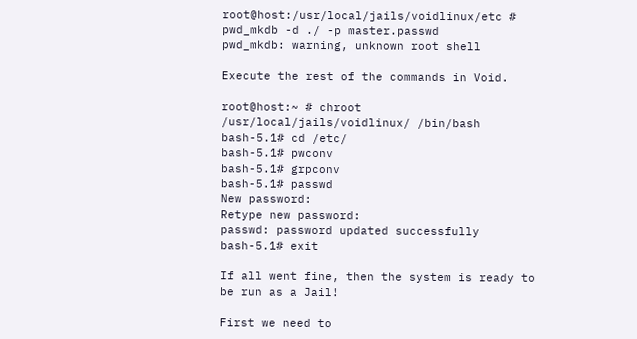root@host:/usr/local/jails/voidlinux/etc # pwd_mkdb -d ./ -p master.passwd
pwd_mkdb: warning, unknown root shell

Execute the rest of the commands in Void.

root@host:~ # chroot /usr/local/jails/voidlinux/ /bin/bash
bash-5.1# cd /etc/
bash-5.1# pwconv
bash-5.1# grpconv
bash-5.1# passwd
New password:
Retype new password:
passwd: password updated successfully
bash-5.1# exit

If all went fine, then the system is ready to be run as a Jail!

First we need to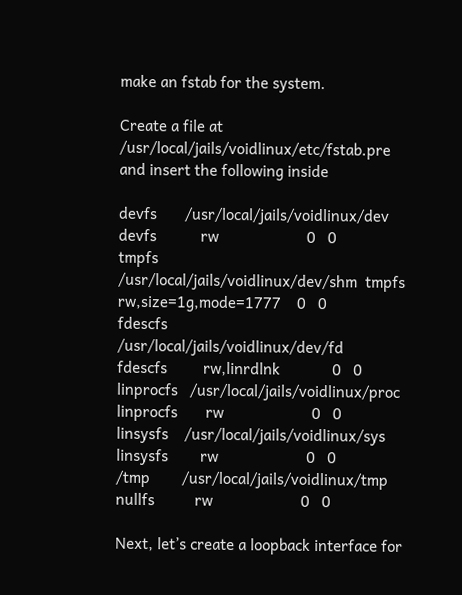make an fstab for the system.

Create a file at /usr/local/jails/voidlinux/etc/fstab.pre and insert the following inside

devfs       /usr/local/jails/voidlinux/dev      devfs           rw                      0   0
tmpfs       /usr/local/jails/voidlinux/dev/shm  tmpfs           rw,size=1g,mode=1777    0   0
fdescfs     /usr/local/jails/voidlinux/dev/fd   fdescfs         rw,linrdlnk             0   0
linprocfs   /usr/local/jails/voidlinux/proc     linprocfs       rw                      0   0
linsysfs    /usr/local/jails/voidlinux/sys      linsysfs        rw                      0   0
/tmp        /usr/local/jails/voidlinux/tmp      nullfs          rw                      0   0

Next, let’s create a loopback interface for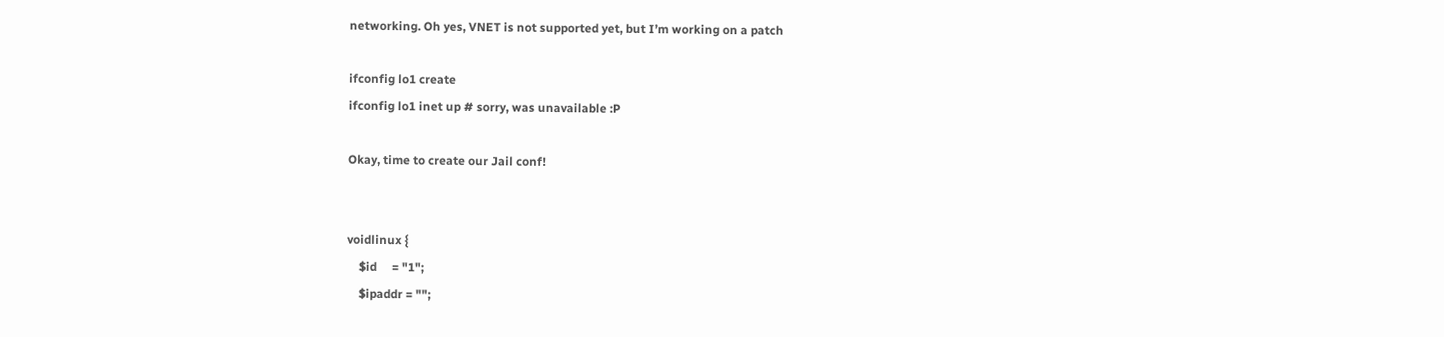networking. Oh yes, VNET is not supported yet, but I’m working on a patch

ifconfig lo1 create
ifconfig lo1 inet up # sorry, was unavailable :P

Okay, time to create our Jail conf!


voidlinux {
    $id     = "1";
    $ipaddr = "";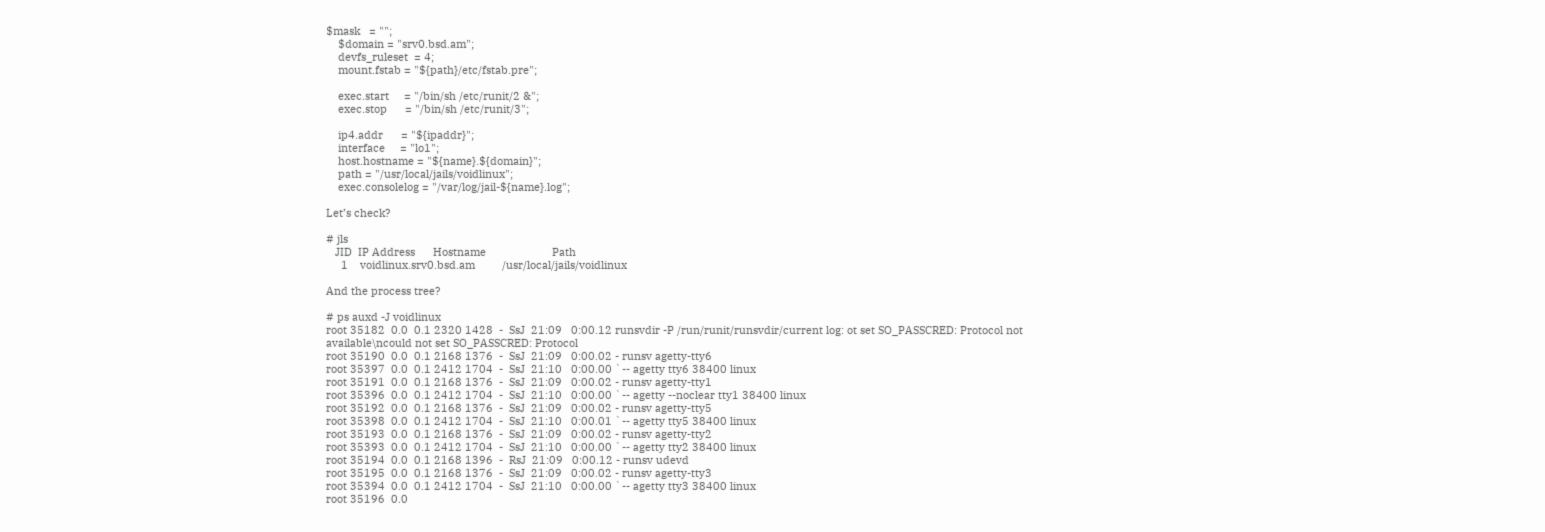$mask   = "";
    $domain = "srv0.bsd.am";
    devfs_ruleset  = 4;
    mount.fstab = "${path}/etc/fstab.pre";

    exec.start     = "/bin/sh /etc/runit/2 &";
    exec.stop      = "/bin/sh /etc/runit/3";

    ip4.addr      = "${ipaddr}";
    interface     = "lo1";
    host.hostname = "${name}.${domain}";
    path = "/usr/local/jails/voidlinux";
    exec.consolelog = "/var/log/jail-${name}.log";

Let’s check?

# jls
   JID  IP Address      Hostname                      Path
     1    voidlinux.srv0.bsd.am         /usr/local/jails/voidlinux

And the process tree?

# ps auxd -J voidlinux
root 35182  0.0  0.1 2320 1428  -  SsJ  21:09   0:00.12 runsvdir -P /run/runit/runsvdir/current log: ot set SO_PASSCRED: Protocol not available\ncould not set SO_PASSCRED: Protocol
root 35190  0.0  0.1 2168 1376  -  SsJ  21:09   0:00.02 - runsv agetty-tty6
root 35397  0.0  0.1 2412 1704  -  SsJ  21:10   0:00.00 `-- agetty tty6 38400 linux
root 35191  0.0  0.1 2168 1376  -  SsJ  21:09   0:00.02 - runsv agetty-tty1
root 35396  0.0  0.1 2412 1704  -  SsJ  21:10   0:00.00 `-- agetty --noclear tty1 38400 linux
root 35192  0.0  0.1 2168 1376  -  SsJ  21:09   0:00.02 - runsv agetty-tty5
root 35398  0.0  0.1 2412 1704  -  SsJ  21:10   0:00.01 `-- agetty tty5 38400 linux
root 35193  0.0  0.1 2168 1376  -  SsJ  21:09   0:00.02 - runsv agetty-tty2
root 35393  0.0  0.1 2412 1704  -  SsJ  21:10   0:00.00 `-- agetty tty2 38400 linux
root 35194  0.0  0.1 2168 1396  -  RsJ  21:09   0:00.12 - runsv udevd
root 35195  0.0  0.1 2168 1376  -  SsJ  21:09   0:00.02 - runsv agetty-tty3
root 35394  0.0  0.1 2412 1704  -  SsJ  21:10   0:00.00 `-- agetty tty3 38400 linux
root 35196  0.0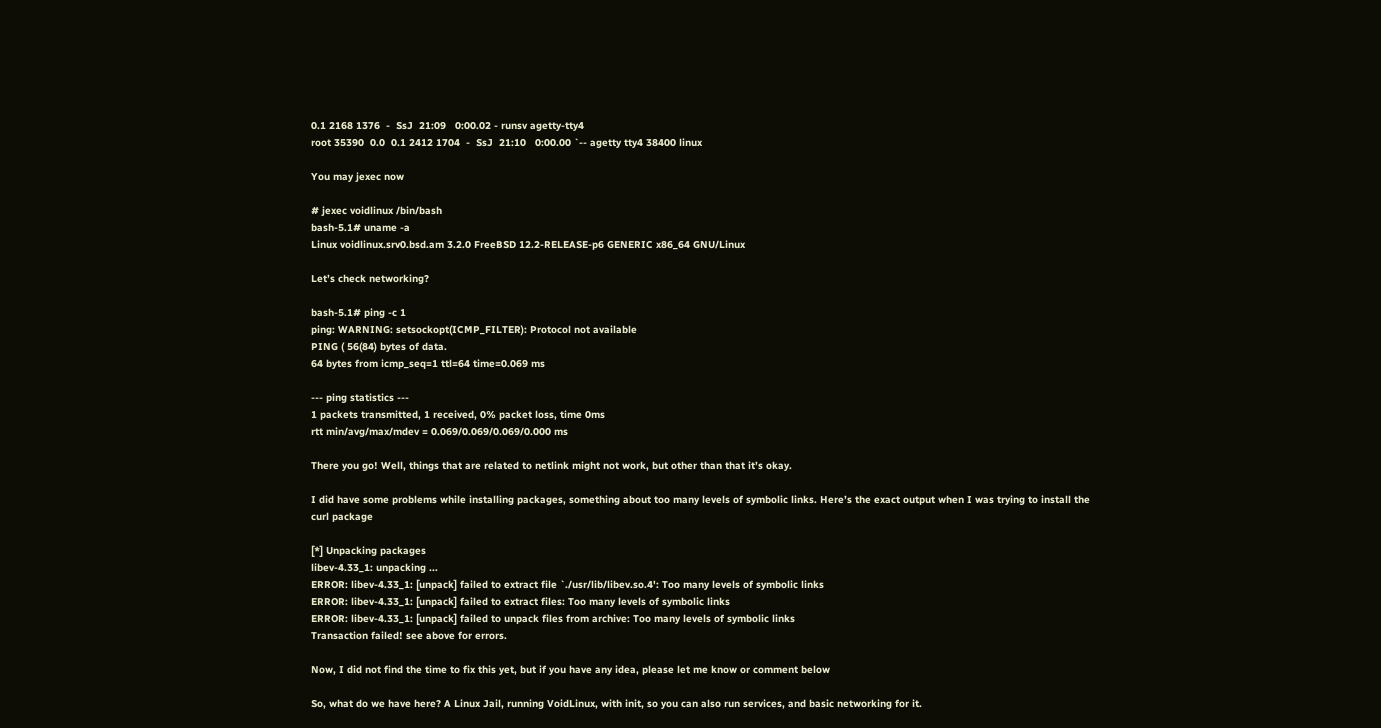0.1 2168 1376  -  SsJ  21:09   0:00.02 - runsv agetty-tty4
root 35390  0.0  0.1 2412 1704  -  SsJ  21:10   0:00.00 `-- agetty tty4 38400 linux

You may jexec now

# jexec voidlinux /bin/bash
bash-5.1# uname -a
Linux voidlinux.srv0.bsd.am 3.2.0 FreeBSD 12.2-RELEASE-p6 GENERIC x86_64 GNU/Linux

Let’s check networking?

bash-5.1# ping -c 1
ping: WARNING: setsockopt(ICMP_FILTER): Protocol not available
PING ( 56(84) bytes of data.
64 bytes from icmp_seq=1 ttl=64 time=0.069 ms

--- ping statistics ---
1 packets transmitted, 1 received, 0% packet loss, time 0ms
rtt min/avg/max/mdev = 0.069/0.069/0.069/0.000 ms

There you go! Well, things that are related to netlink might not work, but other than that it’s okay.

I did have some problems while installing packages, something about too many levels of symbolic links. Here’s the exact output when I was trying to install the curl package

[*] Unpacking packages
libev-4.33_1: unpacking ...
ERROR: libev-4.33_1: [unpack] failed to extract file `./usr/lib/libev.so.4': Too many levels of symbolic links
ERROR: libev-4.33_1: [unpack] failed to extract files: Too many levels of symbolic links
ERROR: libev-4.33_1: [unpack] failed to unpack files from archive: Too many levels of symbolic links
Transaction failed! see above for errors.

Now, I did not find the time to fix this yet, but if you have any idea, please let me know or comment below

So, what do we have here? A Linux Jail, running VoidLinux, with init, so you can also run services, and basic networking for it.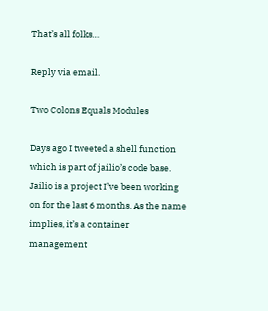That’s all folks…

Reply via email.

Two Colons Equals Modules

Days ago I tweeted a shell function which is part of jailio’s code base. Jailio is a project I’ve been working on for the last 6 months. As the name implies, it’s a container management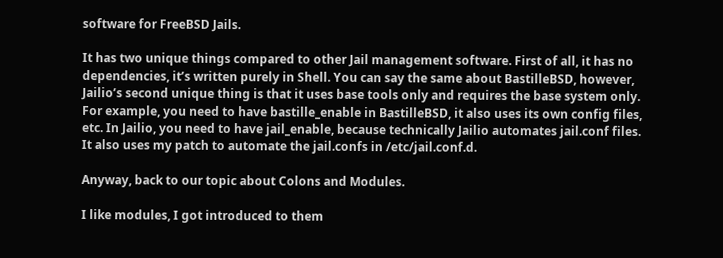software for FreeBSD Jails.

It has two unique things compared to other Jail management software. First of all, it has no dependencies, it’s written purely in Shell. You can say the same about BastilleBSD, however, Jailio’s second unique thing is that it uses base tools only and requires the base system only. For example, you need to have bastille_enable in BastilleBSD, it also uses its own config files, etc. In Jailio, you need to have jail_enable, because technically Jailio automates jail.conf files. It also uses my patch to automate the jail.confs in /etc/jail.conf.d.

Anyway, back to our topic about Colons and Modules.

I like modules, I got introduced to them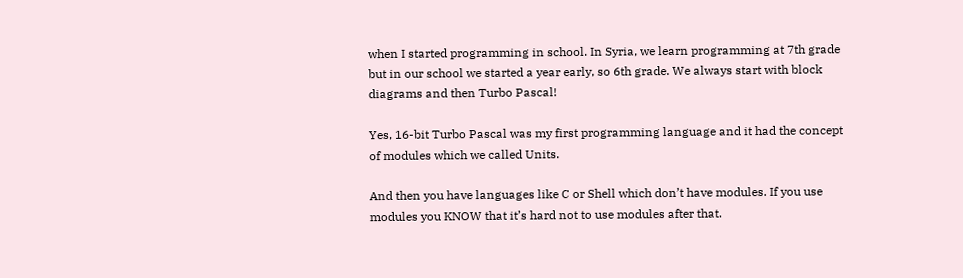when I started programming in school. In Syria, we learn programming at 7th grade but in our school we started a year early, so 6th grade. We always start with block diagrams and then Turbo Pascal!

Yes, 16-bit Turbo Pascal was my first programming language and it had the concept of modules which we called Units.

And then you have languages like C or Shell which don’t have modules. If you use modules you KNOW that it’s hard not to use modules after that.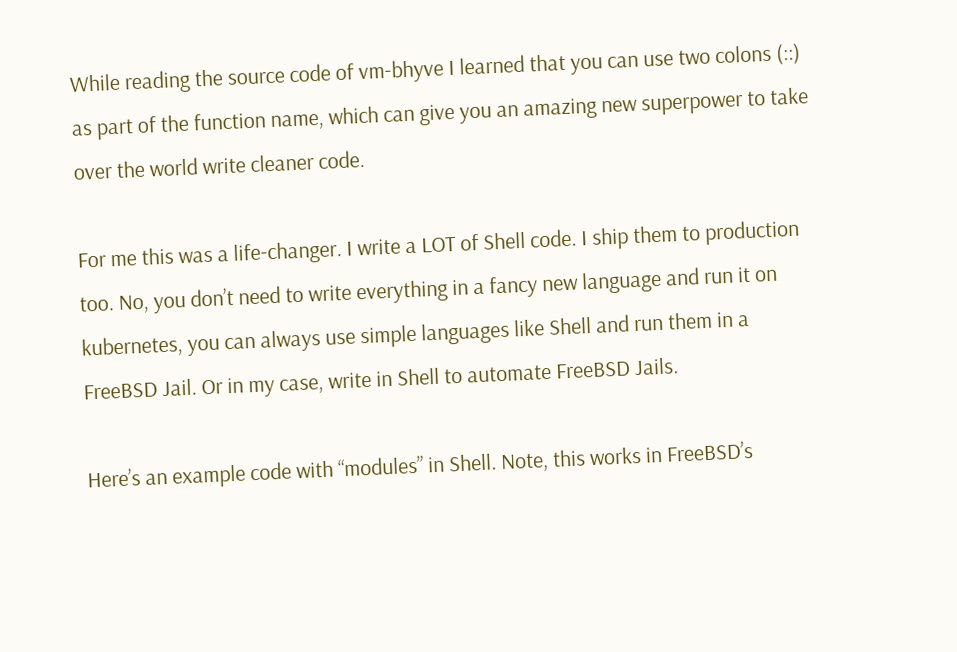While reading the source code of vm-bhyve I learned that you can use two colons (::) as part of the function name, which can give you an amazing new superpower to take over the world write cleaner code.

For me this was a life-changer. I write a LOT of Shell code. I ship them to production too. No, you don’t need to write everything in a fancy new language and run it on kubernetes, you can always use simple languages like Shell and run them in a FreeBSD Jail. Or in my case, write in Shell to automate FreeBSD Jails.

Here’s an example code with “modules” in Shell. Note, this works in FreeBSD’s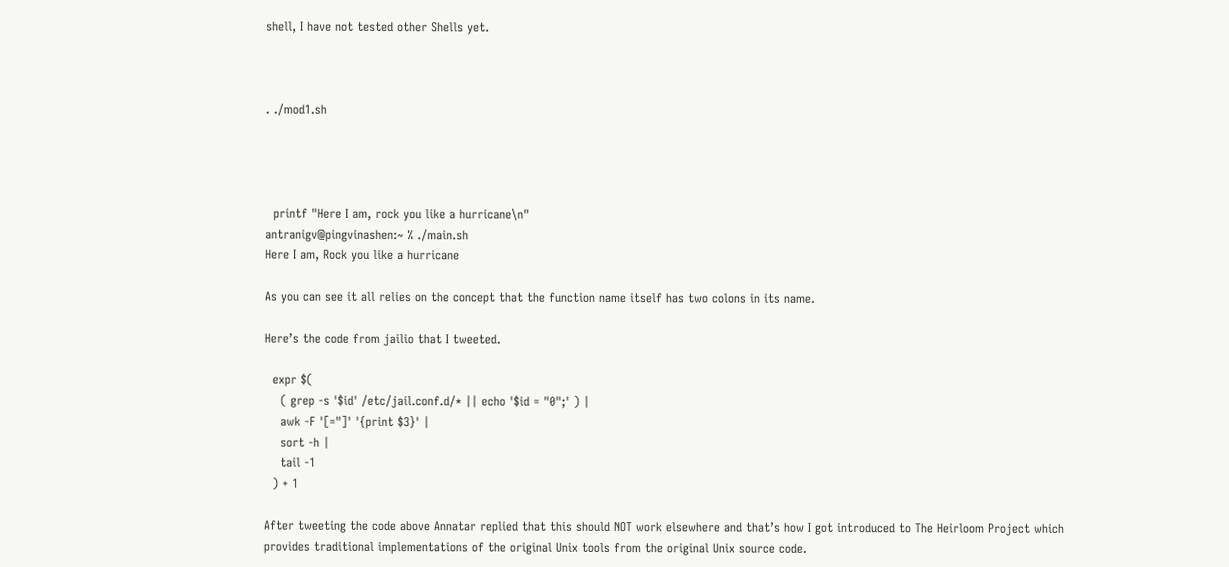shell, I have not tested other Shells yet.



. ./mod1.sh




  printf "Here I am, rock you like a hurricane\n"
antranigv@pingvinashen:~ % ./main.sh
Here I am, Rock you like a hurricane

As you can see it all relies on the concept that the function name itself has two colons in its name.

Here’s the code from jailio that I tweeted.

  expr $(
    ( grep -s '$id' /etc/jail.conf.d/* || echo '$id = "0";' ) |
    awk -F '[="]' '{print $3}' |
    sort -h |
    tail -1
  ) + 1

After tweeting the code above Annatar replied that this should NOT work elsewhere and that’s how I got introduced to The Heirloom Project which provides traditional implementations of the original Unix tools from the original Unix source code.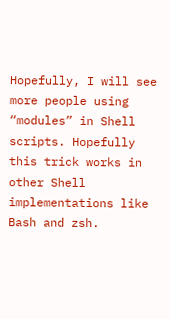Hopefully, I will see more people using “modules” in Shell scripts. Hopefully this trick works in other Shell implementations like Bash and zsh.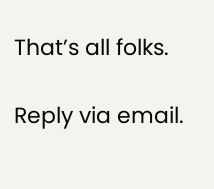That’s all folks.

Reply via email.